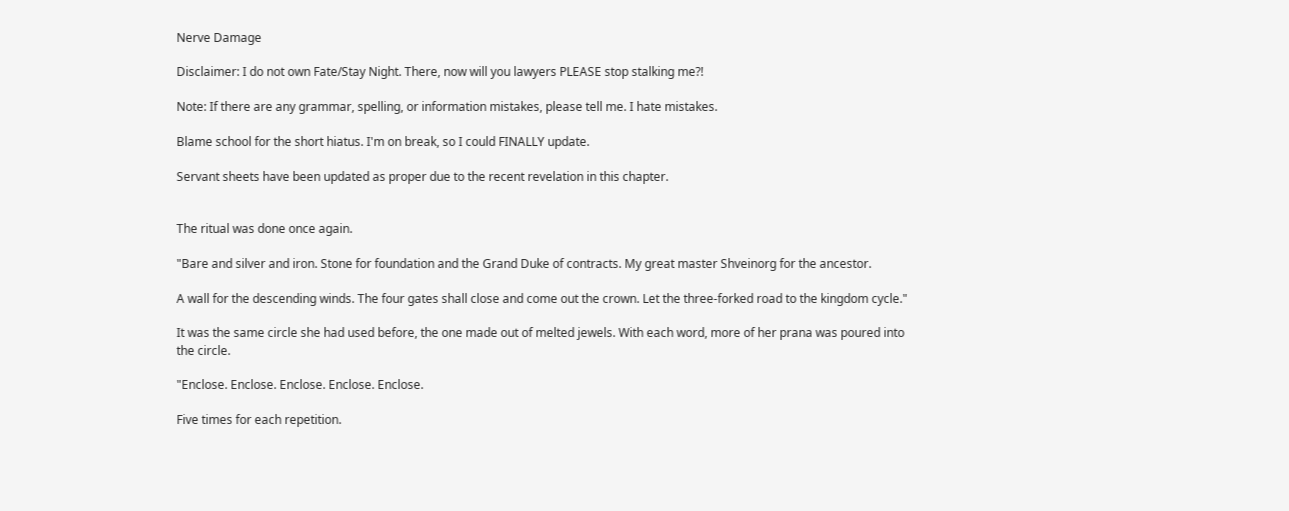Nerve Damage

Disclaimer: I do not own Fate/Stay Night. There, now will you lawyers PLEASE stop stalking me?!

Note: If there are any grammar, spelling, or information mistakes, please tell me. I hate mistakes.

Blame school for the short hiatus. I'm on break, so I could FINALLY update.

Servant sheets have been updated as proper due to the recent revelation in this chapter.


The ritual was done once again.

"Bare and silver and iron. Stone for foundation and the Grand Duke of contracts. My great master Shveinorg for the ancestor.

A wall for the descending winds. The four gates shall close and come out the crown. Let the three-forked road to the kingdom cycle."

It was the same circle she had used before, the one made out of melted jewels. With each word, more of her prana was poured into the circle.

"Enclose. Enclose. Enclose. Enclose. Enclose.

Five times for each repetition.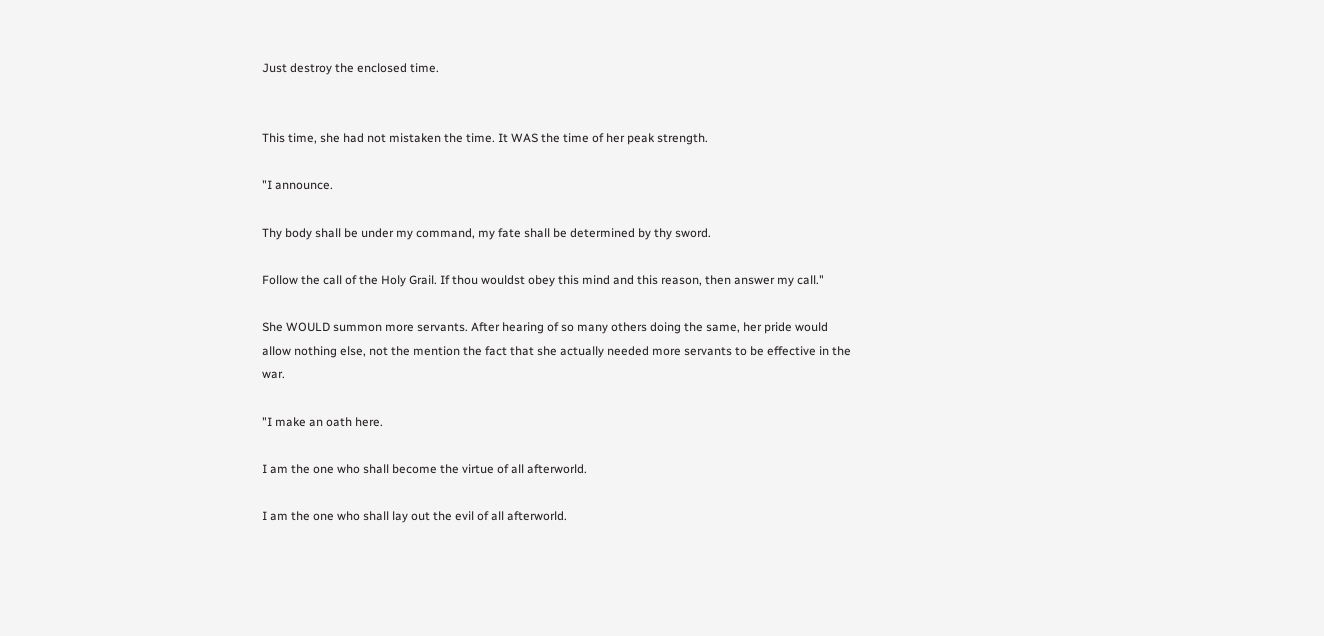Just destroy the enclosed time.


This time, she had not mistaken the time. It WAS the time of her peak strength.

"I announce.

Thy body shall be under my command, my fate shall be determined by thy sword.

Follow the call of the Holy Grail. If thou wouldst obey this mind and this reason, then answer my call."

She WOULD summon more servants. After hearing of so many others doing the same, her pride would allow nothing else, not the mention the fact that she actually needed more servants to be effective in the war.

"I make an oath here.

I am the one who shall become the virtue of all afterworld.

I am the one who shall lay out the evil of all afterworld.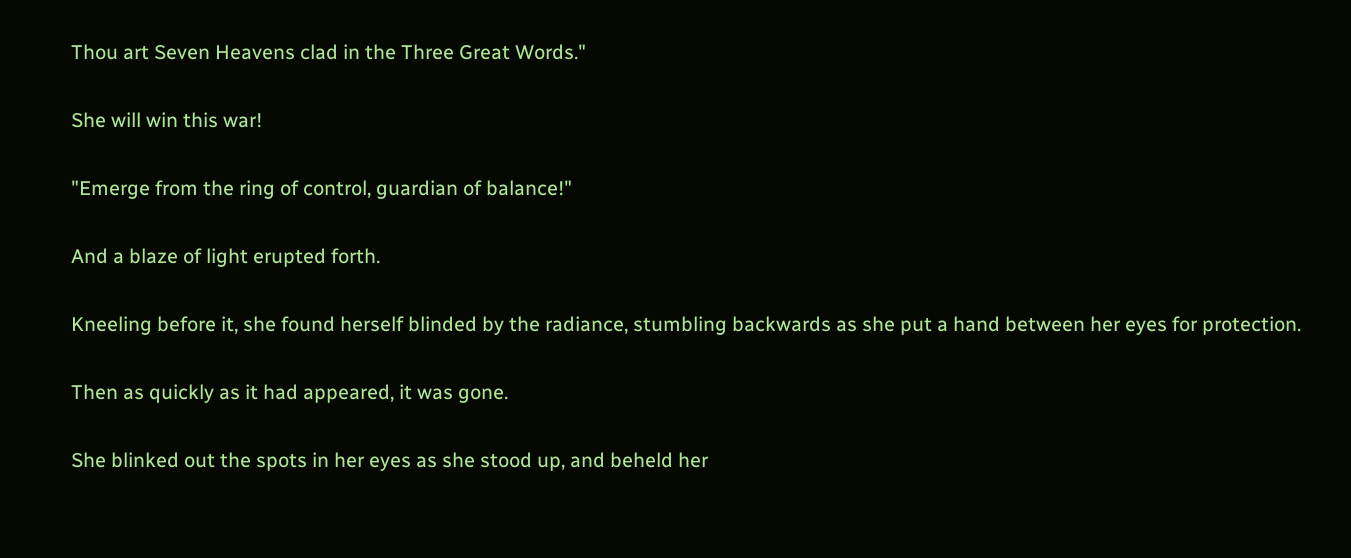Thou art Seven Heavens clad in the Three Great Words."

She will win this war!

"Emerge from the ring of control, guardian of balance!"

And a blaze of light erupted forth.

Kneeling before it, she found herself blinded by the radiance, stumbling backwards as she put a hand between her eyes for protection.

Then as quickly as it had appeared, it was gone.

She blinked out the spots in her eyes as she stood up, and beheld her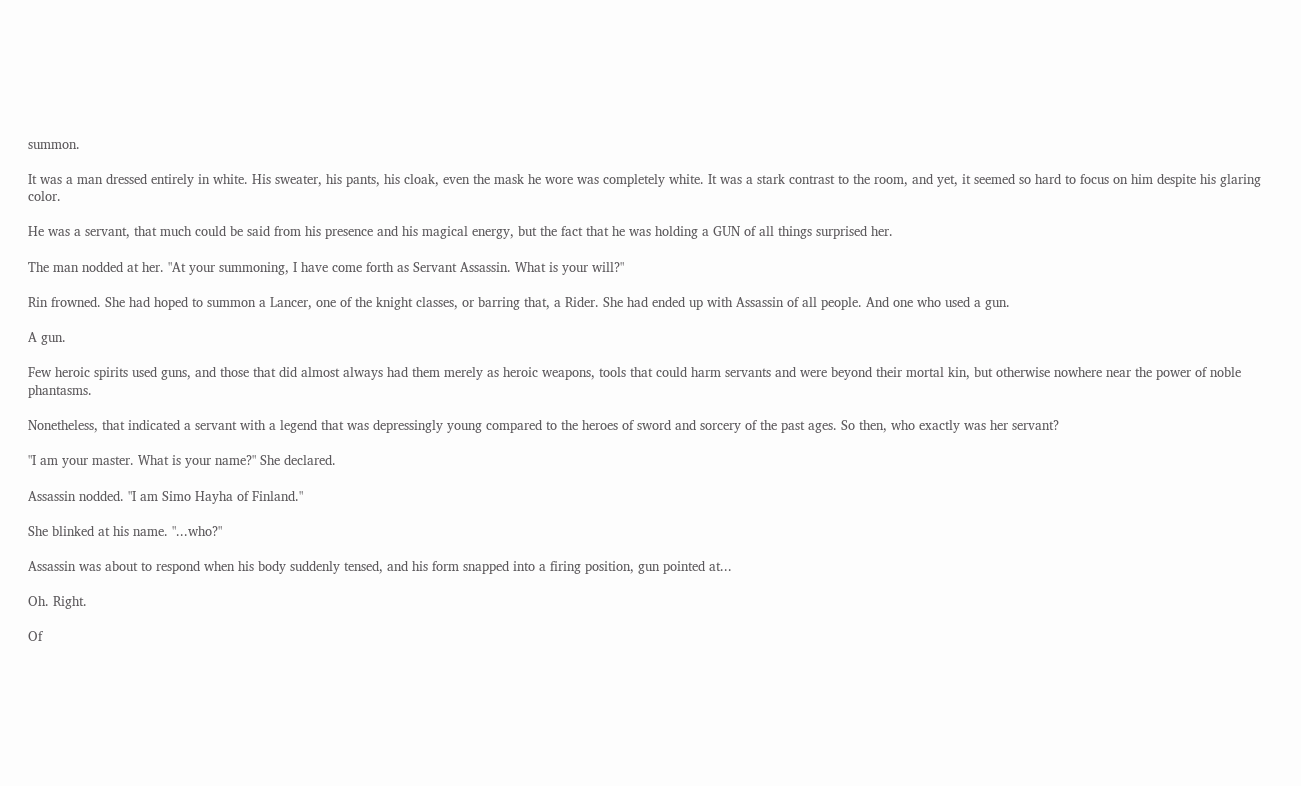summon.

It was a man dressed entirely in white. His sweater, his pants, his cloak, even the mask he wore was completely white. It was a stark contrast to the room, and yet, it seemed so hard to focus on him despite his glaring color.

He was a servant, that much could be said from his presence and his magical energy, but the fact that he was holding a GUN of all things surprised her.

The man nodded at her. "At your summoning, I have come forth as Servant Assassin. What is your will?"

Rin frowned. She had hoped to summon a Lancer, one of the knight classes, or barring that, a Rider. She had ended up with Assassin of all people. And one who used a gun.

A gun.

Few heroic spirits used guns, and those that did almost always had them merely as heroic weapons, tools that could harm servants and were beyond their mortal kin, but otherwise nowhere near the power of noble phantasms.

Nonetheless, that indicated a servant with a legend that was depressingly young compared to the heroes of sword and sorcery of the past ages. So then, who exactly was her servant?

"I am your master. What is your name?" She declared.

Assassin nodded. "I am Simo Hayha of Finland."

She blinked at his name. "...who?"

Assassin was about to respond when his body suddenly tensed, and his form snapped into a firing position, gun pointed at...

Oh. Right.

Of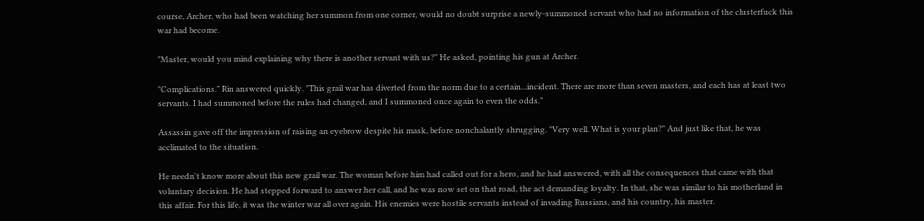course, Archer, who had been watching her summon from one corner, would no doubt surprise a newly-summoned servant who had no information of the clusterfuck this war had become.

"Master, would you mind explaining why there is another servant with us?" He asked, pointing his gun at Archer.

"Complications." Rin answered quickly. "This grail war has diverted from the norm due to a certain...incident. There are more than seven masters, and each has at least two servants. I had summoned before the rules had changed, and I summoned once again to even the odds."

Assassin gave off the impression of raising an eyebrow despite his mask, before nonchalantly shrugging. "Very well. What is your plan?" And just like that, he was acclimated to the situation.

He needn't know more about this new grail war. The woman before him had called out for a hero, and he had answered, with all the consequences that came with that voluntary decision. He had stepped forward to answer her call, and he was now set on that road, the act demanding loyalty. In that, she was similar to his motherland in this affair. For this life, it was the winter war all over again. His enemies were hostile servants instead of invading Russians, and his country, his master.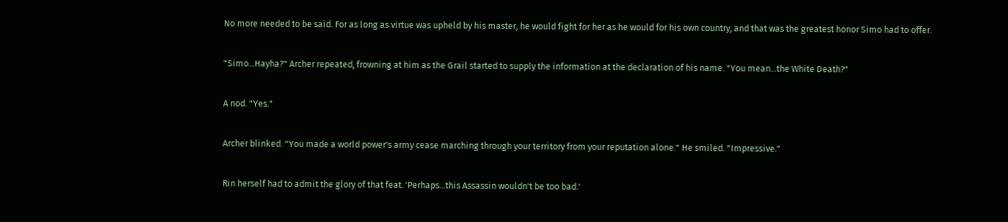No more needed to be said. For as long as virtue was upheld by his master, he would fight for her as he would for his own country, and that was the greatest honor Simo had to offer.

"Simo...Hayha?" Archer repeated, frowning at him as the Grail started to supply the information at the declaration of his name. "You mean...the White Death?"

A nod. "Yes."

Archer blinked. "You made a world power's army cease marching through your territory from your reputation alone." He smiled. "Impressive."

Rin herself had to admit the glory of that feat. 'Perhaps...this Assassin wouldn't be too bad.'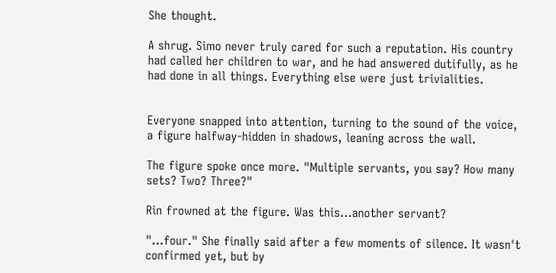She thought.

A shrug. Simo never truly cared for such a reputation. His country had called her children to war, and he had answered dutifully, as he had done in all things. Everything else were just trivialities.


Everyone snapped into attention, turning to the sound of the voice, a figure halfway-hidden in shadows, leaning across the wall.

The figure spoke once more. "Multiple servants, you say? How many sets? Two? Three?"

Rin frowned at the figure. Was this...another servant?

"...four." She finally said after a few moments of silence. It wasn't confirmed yet, but by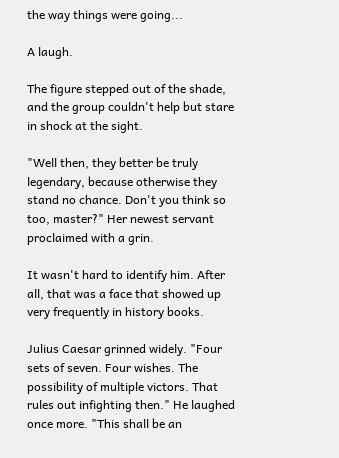the way things were going...

A laugh.

The figure stepped out of the shade, and the group couldn't help but stare in shock at the sight.

"Well then, they better be truly legendary, because otherwise they stand no chance. Don't you think so too, master?" Her newest servant proclaimed with a grin.

It wasn't hard to identify him. After all, that was a face that showed up very frequently in history books.

Julius Caesar grinned widely. "Four sets of seven. Four wishes. The possibility of multiple victors. That rules out infighting then." He laughed once more. "This shall be an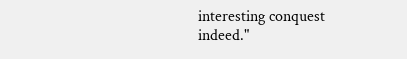interesting conquest indeed."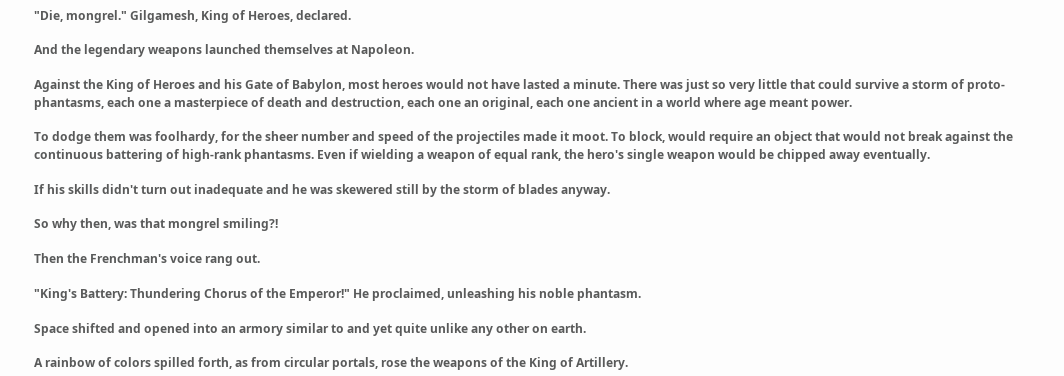"Die, mongrel." Gilgamesh, King of Heroes, declared.

And the legendary weapons launched themselves at Napoleon.

Against the King of Heroes and his Gate of Babylon, most heroes would not have lasted a minute. There was just so very little that could survive a storm of proto-phantasms, each one a masterpiece of death and destruction, each one an original, each one ancient in a world where age meant power.

To dodge them was foolhardy, for the sheer number and speed of the projectiles made it moot. To block, would require an object that would not break against the continuous battering of high-rank phantasms. Even if wielding a weapon of equal rank, the hero's single weapon would be chipped away eventually.

If his skills didn't turn out inadequate and he was skewered still by the storm of blades anyway.

So why then, was that mongrel smiling?!

Then the Frenchman's voice rang out.

"King's Battery: Thundering Chorus of the Emperor!" He proclaimed, unleashing his noble phantasm.

Space shifted and opened into an armory similar to and yet quite unlike any other on earth.

A rainbow of colors spilled forth, as from circular portals, rose the weapons of the King of Artillery.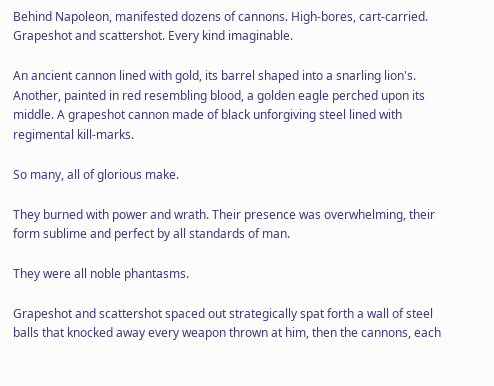Behind Napoleon, manifested dozens of cannons. High-bores, cart-carried. Grapeshot and scattershot. Every kind imaginable.

An ancient cannon lined with gold, its barrel shaped into a snarling lion's. Another, painted in red resembling blood, a golden eagle perched upon its middle. A grapeshot cannon made of black unforgiving steel lined with regimental kill-marks.

So many, all of glorious make.

They burned with power and wrath. Their presence was overwhelming, their form sublime and perfect by all standards of man.

They were all noble phantasms.

Grapeshot and scattershot spaced out strategically spat forth a wall of steel balls that knocked away every weapon thrown at him, then the cannons, each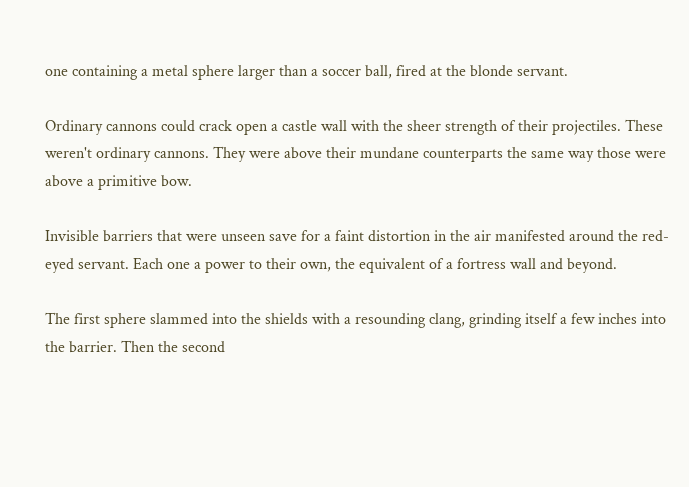one containing a metal sphere larger than a soccer ball, fired at the blonde servant.

Ordinary cannons could crack open a castle wall with the sheer strength of their projectiles. These weren't ordinary cannons. They were above their mundane counterparts the same way those were above a primitive bow.

Invisible barriers that were unseen save for a faint distortion in the air manifested around the red-eyed servant. Each one a power to their own, the equivalent of a fortress wall and beyond.

The first sphere slammed into the shields with a resounding clang, grinding itself a few inches into the barrier. Then the second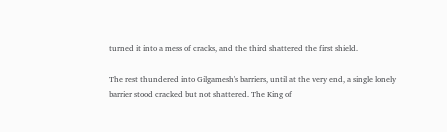turned it into a mess of cracks, and the third shattered the first shield.

The rest thundered into Gilgamesh's barriers, until at the very end, a single lonely barrier stood cracked but not shattered. The King of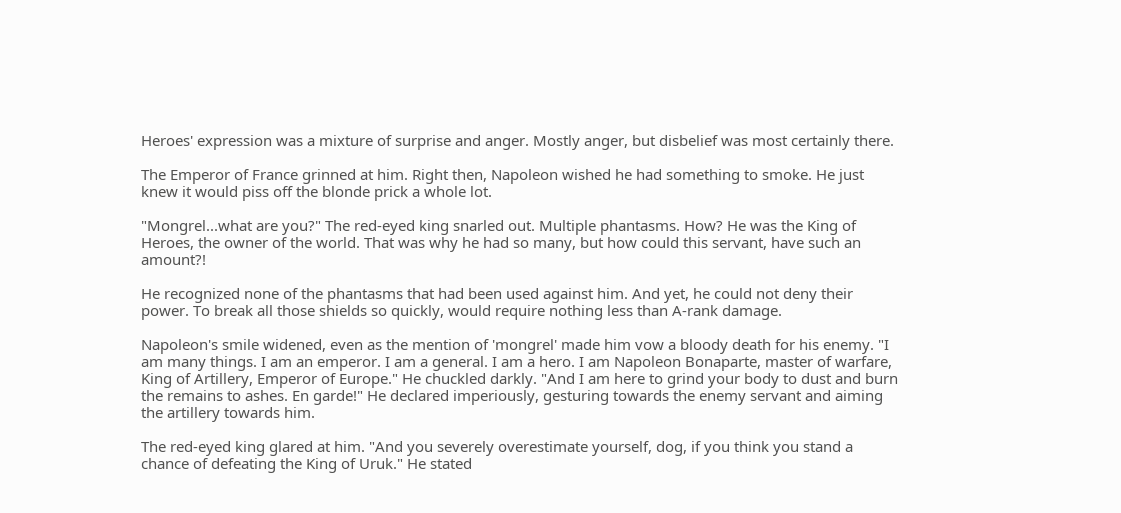Heroes' expression was a mixture of surprise and anger. Mostly anger, but disbelief was most certainly there.

The Emperor of France grinned at him. Right then, Napoleon wished he had something to smoke. He just knew it would piss off the blonde prick a whole lot.

"Mongrel...what are you?" The red-eyed king snarled out. Multiple phantasms. How? He was the King of Heroes, the owner of the world. That was why he had so many, but how could this servant, have such an amount?!

He recognized none of the phantasms that had been used against him. And yet, he could not deny their power. To break all those shields so quickly, would require nothing less than A-rank damage.

Napoleon's smile widened, even as the mention of 'mongrel' made him vow a bloody death for his enemy. "I am many things. I am an emperor. I am a general. I am a hero. I am Napoleon Bonaparte, master of warfare, King of Artillery, Emperor of Europe." He chuckled darkly. "And I am here to grind your body to dust and burn the remains to ashes. En garde!" He declared imperiously, gesturing towards the enemy servant and aiming the artillery towards him.

The red-eyed king glared at him. "And you severely overestimate yourself, dog, if you think you stand a chance of defeating the King of Uruk." He stated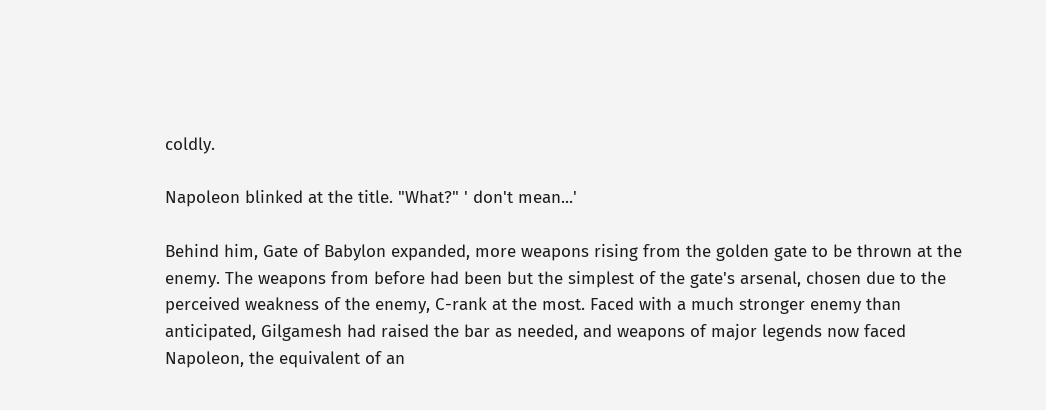coldly.

Napoleon blinked at the title. "What?" ' don't mean...'

Behind him, Gate of Babylon expanded, more weapons rising from the golden gate to be thrown at the enemy. The weapons from before had been but the simplest of the gate's arsenal, chosen due to the perceived weakness of the enemy, C-rank at the most. Faced with a much stronger enemy than anticipated, Gilgamesh had raised the bar as needed, and weapons of major legends now faced Napoleon, the equivalent of an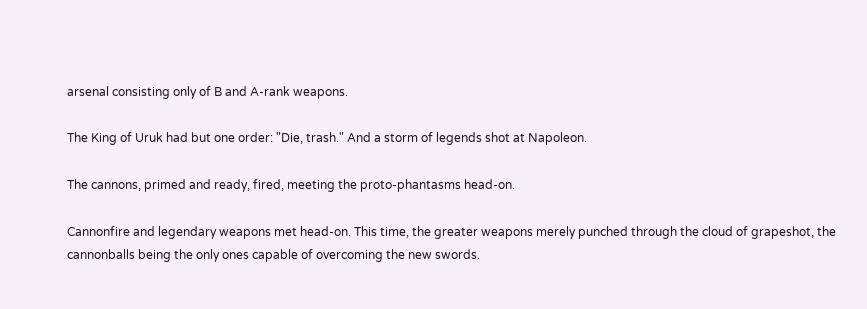arsenal consisting only of B and A-rank weapons.

The King of Uruk had but one order: "Die, trash." And a storm of legends shot at Napoleon.

The cannons, primed and ready, fired, meeting the proto-phantasms head-on.

Cannonfire and legendary weapons met head-on. This time, the greater weapons merely punched through the cloud of grapeshot, the cannonballs being the only ones capable of overcoming the new swords.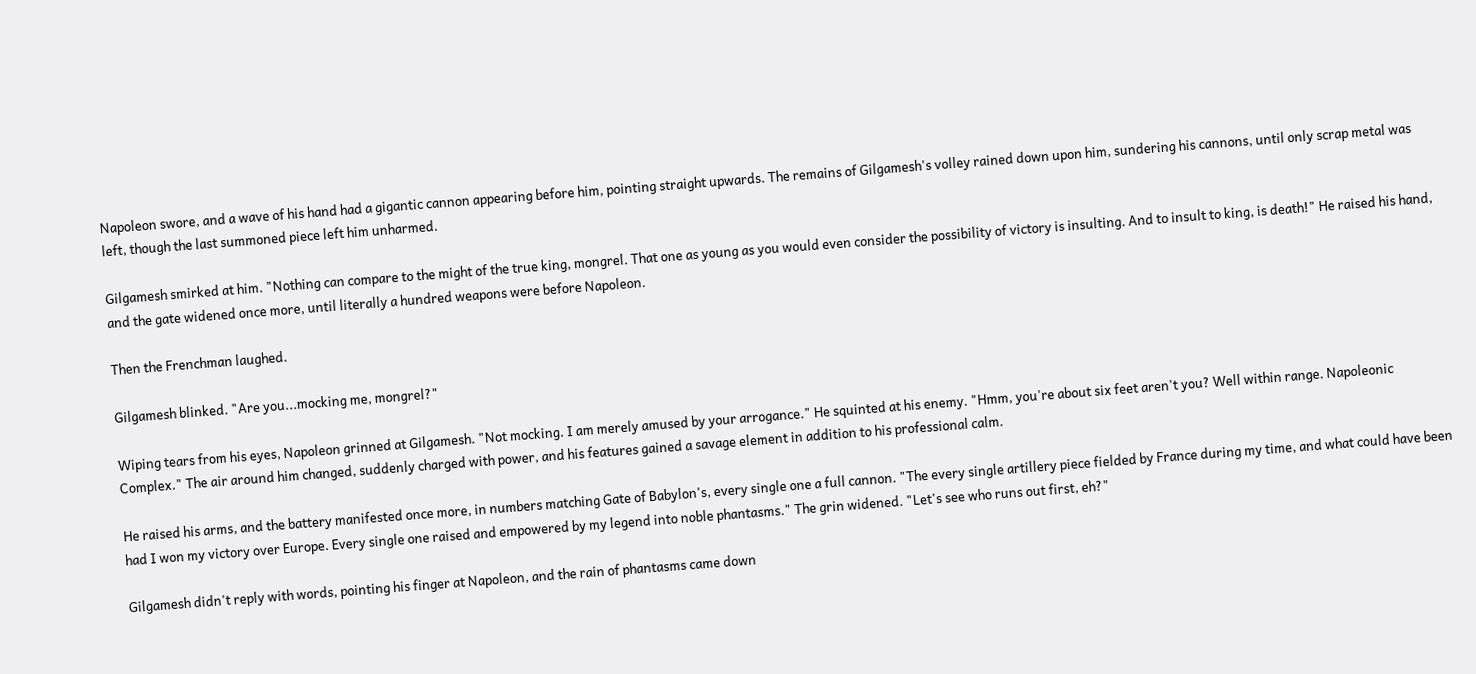Napoleon swore, and a wave of his hand had a gigantic cannon appearing before him, pointing straight upwards. The remains of Gilgamesh's volley rained down upon him, sundering his cannons, until only scrap metal was left, though the last summoned piece left him unharmed.

Gilgamesh smirked at him. "Nothing can compare to the might of the true king, mongrel. That one as young as you would even consider the possibility of victory is insulting. And to insult to king, is death!" He raised his hand, and the gate widened once more, until literally a hundred weapons were before Napoleon.

Then the Frenchman laughed.

Gilgamesh blinked. "Are you...mocking me, mongrel?"

Wiping tears from his eyes, Napoleon grinned at Gilgamesh. "Not mocking. I am merely amused by your arrogance." He squinted at his enemy. "Hmm, you're about six feet aren't you? Well within range. Napoleonic Complex." The air around him changed, suddenly charged with power, and his features gained a savage element in addition to his professional calm.

He raised his arms, and the battery manifested once more, in numbers matching Gate of Babylon's, every single one a full cannon. "The every single artillery piece fielded by France during my time, and what could have been had I won my victory over Europe. Every single one raised and empowered by my legend into noble phantasms." The grin widened. "Let's see who runs out first, eh?"

Gilgamesh didn't reply with words, pointing his finger at Napoleon, and the rain of phantasms came down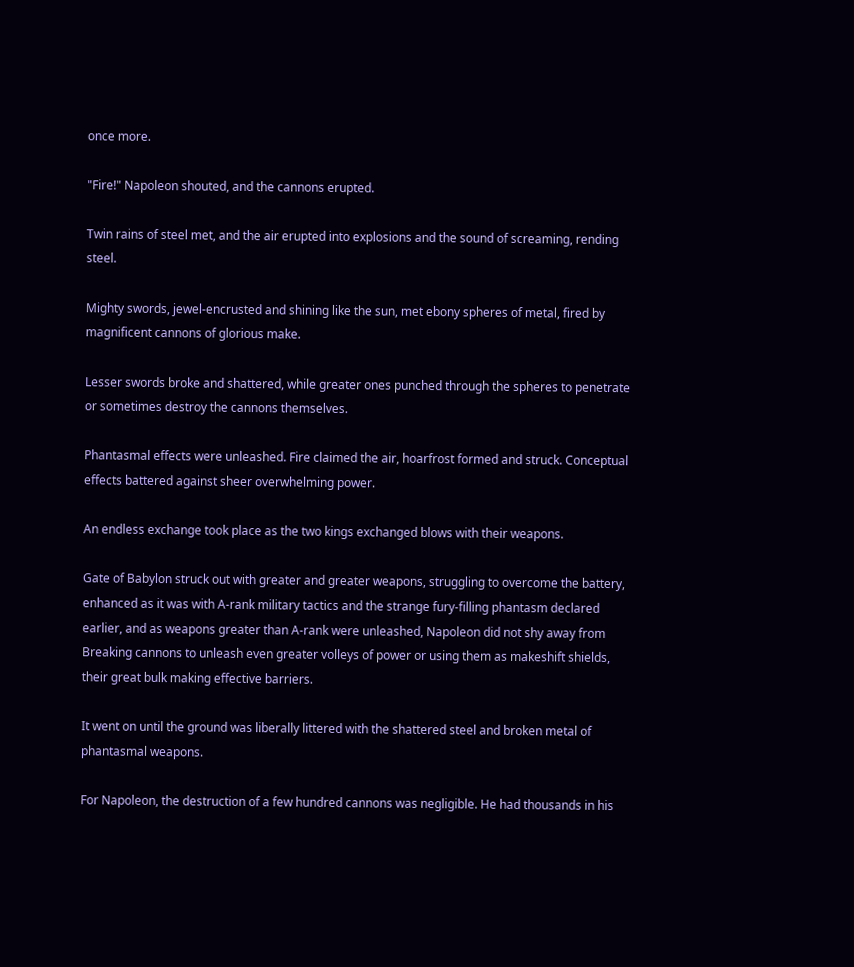once more.

"Fire!" Napoleon shouted, and the cannons erupted.

Twin rains of steel met, and the air erupted into explosions and the sound of screaming, rending steel.

Mighty swords, jewel-encrusted and shining like the sun, met ebony spheres of metal, fired by magnificent cannons of glorious make.

Lesser swords broke and shattered, while greater ones punched through the spheres to penetrate or sometimes destroy the cannons themselves.

Phantasmal effects were unleashed. Fire claimed the air, hoarfrost formed and struck. Conceptual effects battered against sheer overwhelming power.

An endless exchange took place as the two kings exchanged blows with their weapons.

Gate of Babylon struck out with greater and greater weapons, struggling to overcome the battery, enhanced as it was with A-rank military tactics and the strange fury-filling phantasm declared earlier, and as weapons greater than A-rank were unleashed, Napoleon did not shy away from Breaking cannons to unleash even greater volleys of power or using them as makeshift shields, their great bulk making effective barriers.

It went on until the ground was liberally littered with the shattered steel and broken metal of phantasmal weapons.

For Napoleon, the destruction of a few hundred cannons was negligible. He had thousands in his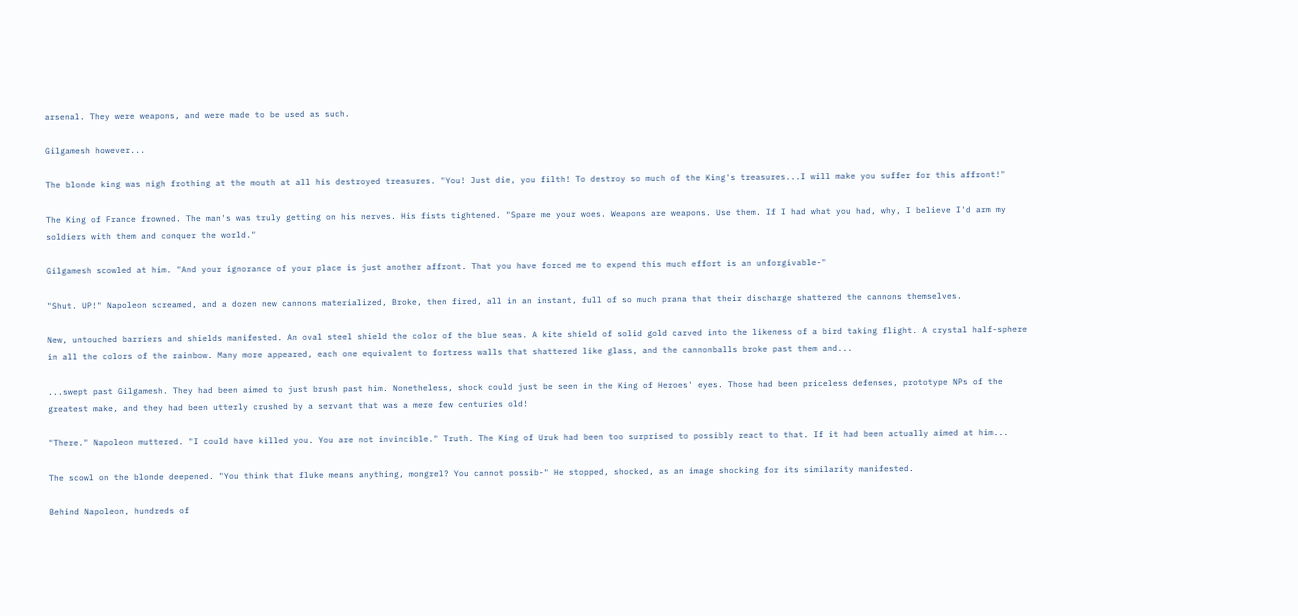arsenal. They were weapons, and were made to be used as such.

Gilgamesh however...

The blonde king was nigh frothing at the mouth at all his destroyed treasures. "You! Just die, you filth! To destroy so much of the King's treasures...I will make you suffer for this affront!"

The King of France frowned. The man's was truly getting on his nerves. His fists tightened. "Spare me your woes. Weapons are weapons. Use them. If I had what you had, why, I believe I'd arm my soldiers with them and conquer the world."

Gilgamesh scowled at him. "And your ignorance of your place is just another affront. That you have forced me to expend this much effort is an unforgivable-"

"Shut. UP!" Napoleon screamed, and a dozen new cannons materialized, Broke, then fired, all in an instant, full of so much prana that their discharge shattered the cannons themselves.

New, untouched barriers and shields manifested. An oval steel shield the color of the blue seas. A kite shield of solid gold carved into the likeness of a bird taking flight. A crystal half-sphere in all the colors of the rainbow. Many more appeared, each one equivalent to fortress walls that shattered like glass, and the cannonballs broke past them and...

...swept past Gilgamesh. They had been aimed to just brush past him. Nonetheless, shock could just be seen in the King of Heroes' eyes. Those had been priceless defenses, prototype NPs of the greatest make, and they had been utterly crushed by a servant that was a mere few centuries old!

"There." Napoleon muttered. "I could have killed you. You are not invincible." Truth. The King of Uruk had been too surprised to possibly react to that. If it had been actually aimed at him...

The scowl on the blonde deepened. "You think that fluke means anything, mongrel? You cannot possib-" He stopped, shocked, as an image shocking for its similarity manifested.

Behind Napoleon, hundreds of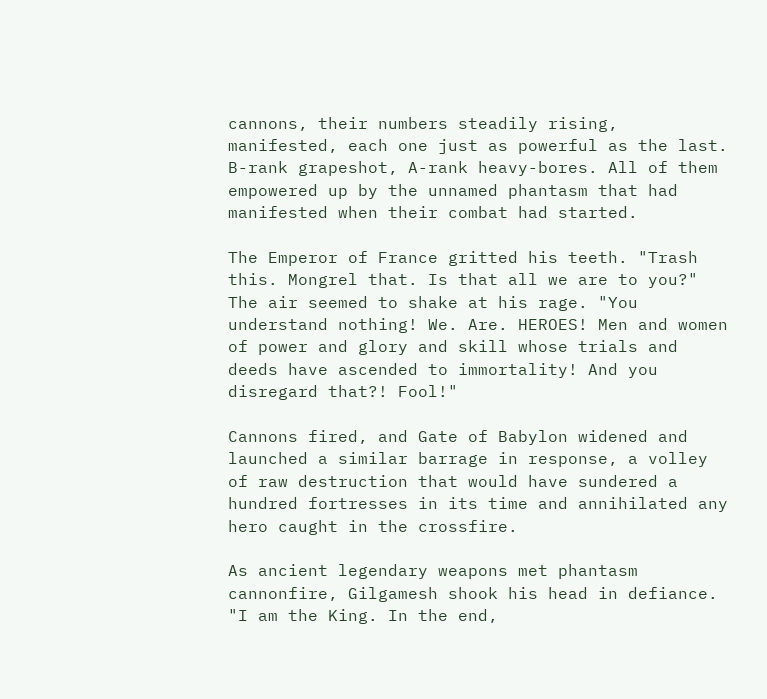cannons, their numbers steadily rising, manifested, each one just as powerful as the last. B-rank grapeshot, A-rank heavy-bores. All of them empowered up by the unnamed phantasm that had manifested when their combat had started.

The Emperor of France gritted his teeth. "Trash this. Mongrel that. Is that all we are to you?" The air seemed to shake at his rage. "You understand nothing! We. Are. HEROES! Men and women of power and glory and skill whose trials and deeds have ascended to immortality! And you disregard that?! Fool!"

Cannons fired, and Gate of Babylon widened and launched a similar barrage in response, a volley of raw destruction that would have sundered a hundred fortresses in its time and annihilated any hero caught in the crossfire.

As ancient legendary weapons met phantasm cannonfire, Gilgamesh shook his head in defiance. "I am the King. In the end,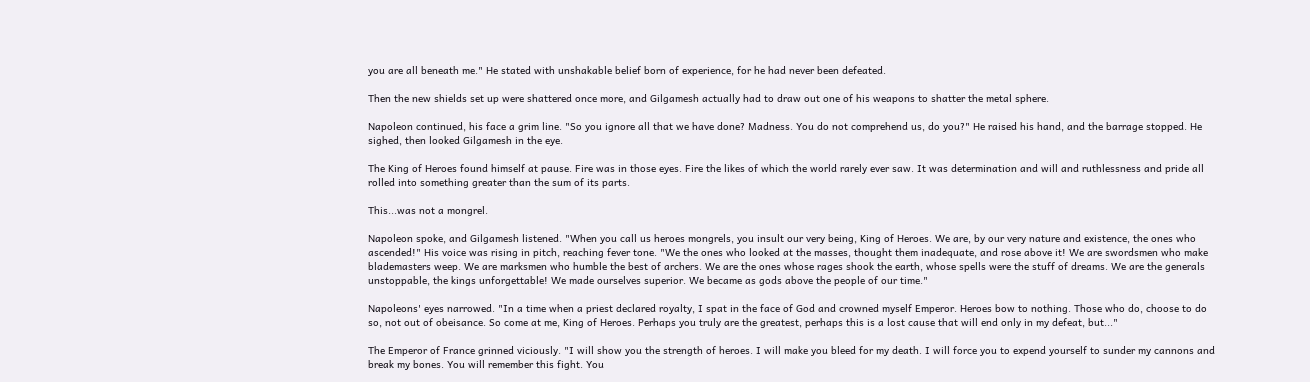you are all beneath me." He stated with unshakable belief born of experience, for he had never been defeated.

Then the new shields set up were shattered once more, and Gilgamesh actually had to draw out one of his weapons to shatter the metal sphere.

Napoleon continued, his face a grim line. "So you ignore all that we have done? Madness. You do not comprehend us, do you?" He raised his hand, and the barrage stopped. He sighed, then looked Gilgamesh in the eye.

The King of Heroes found himself at pause. Fire was in those eyes. Fire the likes of which the world rarely ever saw. It was determination and will and ruthlessness and pride all rolled into something greater than the sum of its parts.

This...was not a mongrel.

Napoleon spoke, and Gilgamesh listened. "When you call us heroes mongrels, you insult our very being, King of Heroes. We are, by our very nature and existence, the ones who ascended!" His voice was rising in pitch, reaching fever tone. "We the ones who looked at the masses, thought them inadequate, and rose above it! We are swordsmen who make blademasters weep. We are marksmen who humble the best of archers. We are the ones whose rages shook the earth, whose spells were the stuff of dreams. We are the generals unstoppable, the kings unforgettable! We made ourselves superior. We became as gods above the people of our time."

Napoleons' eyes narrowed. "In a time when a priest declared royalty, I spat in the face of God and crowned myself Emperor. Heroes bow to nothing. Those who do, choose to do so, not out of obeisance. So come at me, King of Heroes. Perhaps you truly are the greatest, perhaps this is a lost cause that will end only in my defeat, but..."

The Emperor of France grinned viciously. "I will show you the strength of heroes. I will make you bleed for my death. I will force you to expend yourself to sunder my cannons and break my bones. You will remember this fight. You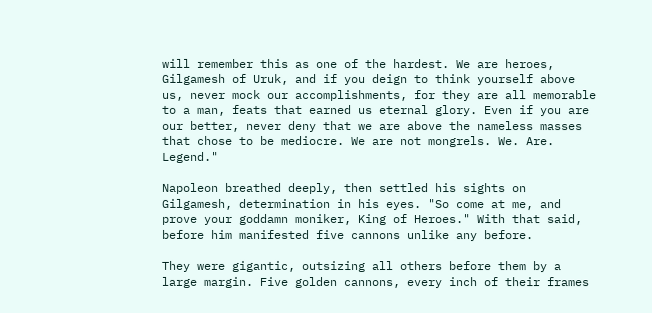will remember this as one of the hardest. We are heroes, Gilgamesh of Uruk, and if you deign to think yourself above us, never mock our accomplishments, for they are all memorable to a man, feats that earned us eternal glory. Even if you are our better, never deny that we are above the nameless masses that chose to be mediocre. We are not mongrels. We. Are. Legend."

Napoleon breathed deeply, then settled his sights on Gilgamesh, determination in his eyes. "So come at me, and prove your goddamn moniker, King of Heroes." With that said, before him manifested five cannons unlike any before.

They were gigantic, outsizing all others before them by a large margin. Five golden cannons, every inch of their frames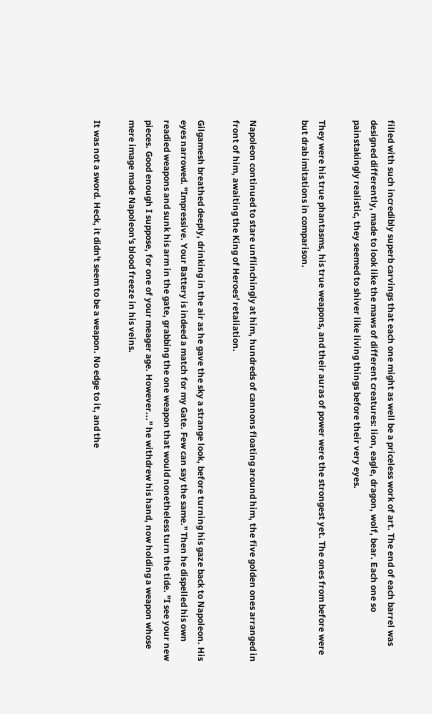filled with such incredibly superb carvings that each one might as well be a priceless work of art. The end of each barrel was designed differently, made to look like the maws of different creatures: lion, eagle, dragon, wolf, bear. Each one so painstakingly realistic, they seemed to shiver like living things before their very eyes.

They were his true phantasms, his true weapons, and their auras of power were the strongest yet. The ones from before were but drab imitations in comparison.


Napoleon continued to stare unflinchingly at him, hundreds of cannons floating around him, the five golden ones arranged in front of him, awaiting the King of Heroes' retaliation.

Gilgamesh breathed deeply, drinking in the air as he gave the sky a strange look, before turning his gaze back to Napoleon. His eyes narrowed. "Impressive. Your Battery is indeed a match for my Gate. Few can say the same." Then he dispelled his own readied weapons and sunk his arm in the gate, grabbing the one weapon that would nonetheless turn the tide. "I see your new pieces. Good enough I suppose, for one of your meager age. However..." he withdrew his hand, now holding a weapon whose mere image made Napoleon's blood freeze in his veins.

It was not a sword. Heck, it didn't seem to be a weapon. No edge to it, and the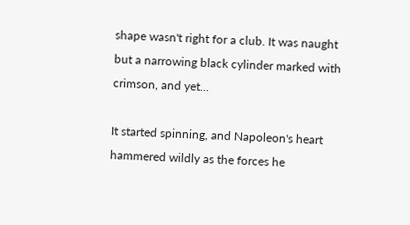shape wasn't right for a club. It was naught but a narrowing black cylinder marked with crimson, and yet...

It started spinning, and Napoleon's heart hammered wildly as the forces he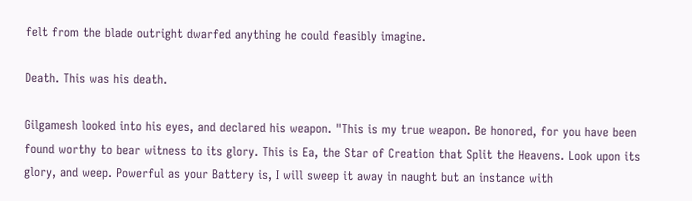felt from the blade outright dwarfed anything he could feasibly imagine.

Death. This was his death.

Gilgamesh looked into his eyes, and declared his weapon. "This is my true weapon. Be honored, for you have been found worthy to bear witness to its glory. This is Ea, the Star of Creation that Split the Heavens. Look upon its glory, and weep. Powerful as your Battery is, I will sweep it away in naught but an instance with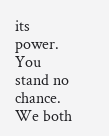its power. You stand no chance. We both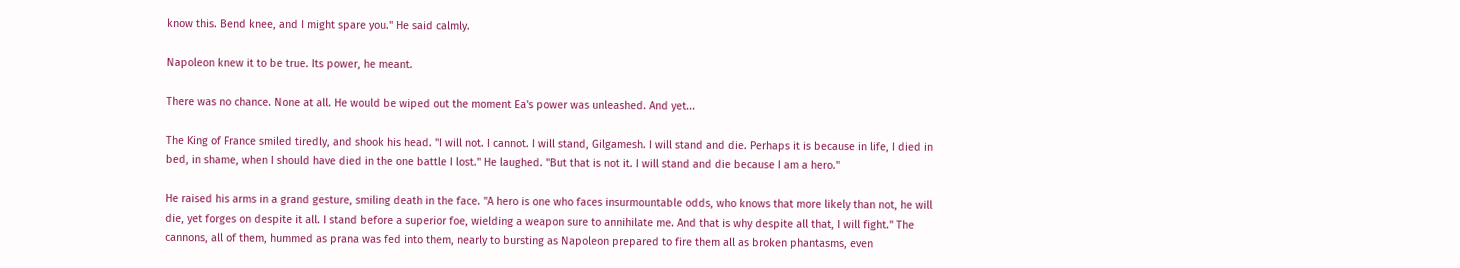know this. Bend knee, and I might spare you." He said calmly.

Napoleon knew it to be true. Its power, he meant.

There was no chance. None at all. He would be wiped out the moment Ea's power was unleashed. And yet...

The King of France smiled tiredly, and shook his head. "I will not. I cannot. I will stand, Gilgamesh. I will stand and die. Perhaps it is because in life, I died in bed, in shame, when I should have died in the one battle I lost." He laughed. "But that is not it. I will stand and die because I am a hero."

He raised his arms in a grand gesture, smiling death in the face. "A hero is one who faces insurmountable odds, who knows that more likely than not, he will die, yet forges on despite it all. I stand before a superior foe, wielding a weapon sure to annihilate me. And that is why despite all that, I will fight." The cannons, all of them, hummed as prana was fed into them, nearly to bursting as Napoleon prepared to fire them all as broken phantasms, even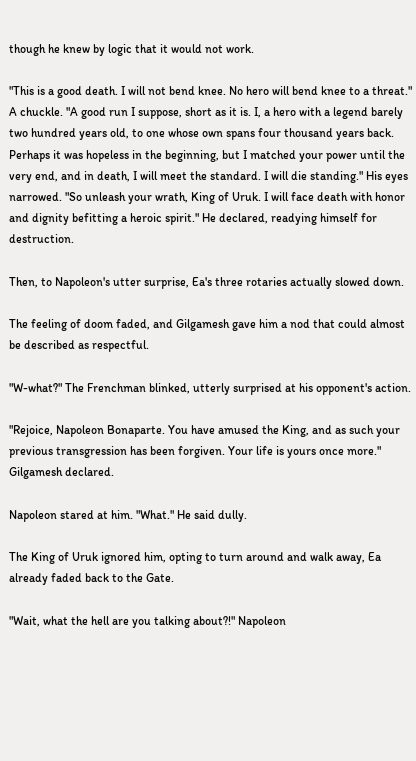though he knew by logic that it would not work.

"This is a good death. I will not bend knee. No hero will bend knee to a threat." A chuckle. "A good run I suppose, short as it is. I, a hero with a legend barely two hundred years old, to one whose own spans four thousand years back. Perhaps it was hopeless in the beginning, but I matched your power until the very end, and in death, I will meet the standard. I will die standing." His eyes narrowed. "So unleash your wrath, King of Uruk. I will face death with honor and dignity befitting a heroic spirit." He declared, readying himself for destruction.

Then, to Napoleon's utter surprise, Ea's three rotaries actually slowed down.

The feeling of doom faded, and Gilgamesh gave him a nod that could almost be described as respectful.

"W-what?" The Frenchman blinked, utterly surprised at his opponent's action.

"Rejoice, Napoleon Bonaparte. You have amused the King, and as such your previous transgression has been forgiven. Your life is yours once more." Gilgamesh declared.

Napoleon stared at him. "What." He said dully.

The King of Uruk ignored him, opting to turn around and walk away, Ea already faded back to the Gate.

"Wait, what the hell are you talking about?!" Napoleon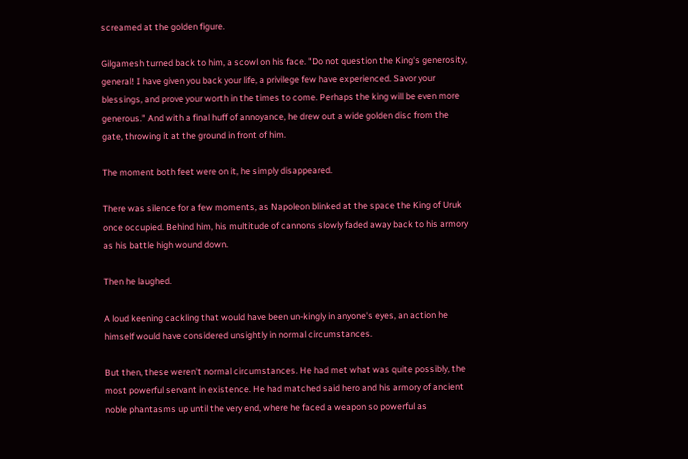screamed at the golden figure.

Gilgamesh turned back to him, a scowl on his face. "Do not question the King's generosity, general! I have given you back your life, a privilege few have experienced. Savor your blessings, and prove your worth in the times to come. Perhaps the king will be even more generous." And with a final huff of annoyance, he drew out a wide golden disc from the gate, throwing it at the ground in front of him.

The moment both feet were on it, he simply disappeared.

There was silence for a few moments, as Napoleon blinked at the space the King of Uruk once occupied. Behind him, his multitude of cannons slowly faded away back to his armory as his battle high wound down.

Then he laughed.

A loud keening cackling that would have been un-kingly in anyone's eyes, an action he himself would have considered unsightly in normal circumstances.

But then, these weren't normal circumstances. He had met what was quite possibly, the most powerful servant in existence. He had matched said hero and his armory of ancient noble phantasms up until the very end, where he faced a weapon so powerful as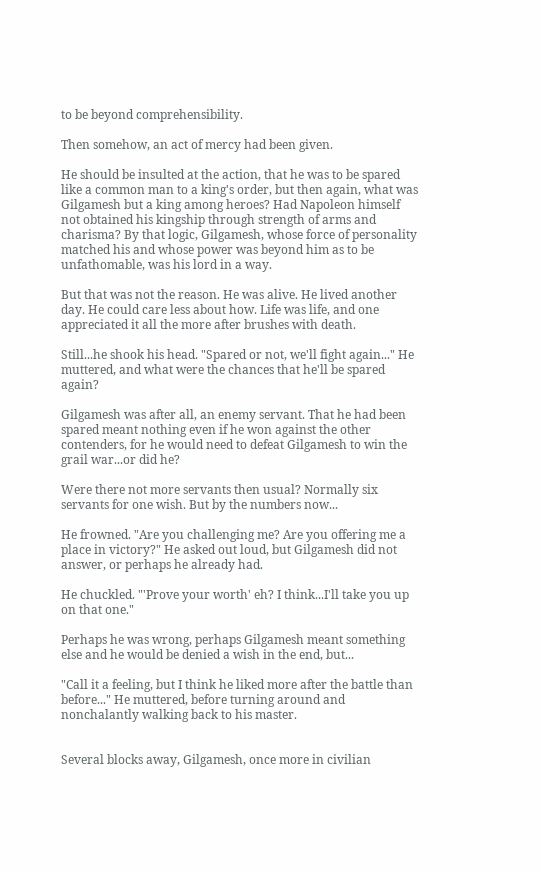to be beyond comprehensibility.

Then somehow, an act of mercy had been given.

He should be insulted at the action, that he was to be spared like a common man to a king's order, but then again, what was Gilgamesh but a king among heroes? Had Napoleon himself not obtained his kingship through strength of arms and charisma? By that logic, Gilgamesh, whose force of personality matched his and whose power was beyond him as to be unfathomable, was his lord in a way.

But that was not the reason. He was alive. He lived another day. He could care less about how. Life was life, and one appreciated it all the more after brushes with death.

Still...he shook his head. "Spared or not, we'll fight again..." He muttered, and what were the chances that he'll be spared again?

Gilgamesh was after all, an enemy servant. That he had been spared meant nothing even if he won against the other contenders, for he would need to defeat Gilgamesh to win the grail war...or did he?

Were there not more servants then usual? Normally six servants for one wish. But by the numbers now...

He frowned. "Are you challenging me? Are you offering me a place in victory?" He asked out loud, but Gilgamesh did not answer, or perhaps he already had.

He chuckled. "'Prove your worth' eh? I think...I'll take you up on that one."

Perhaps he was wrong, perhaps Gilgamesh meant something else and he would be denied a wish in the end, but...

"Call it a feeling, but I think he liked more after the battle than before..." He muttered, before turning around and nonchalantly walking back to his master.


Several blocks away, Gilgamesh, once more in civilian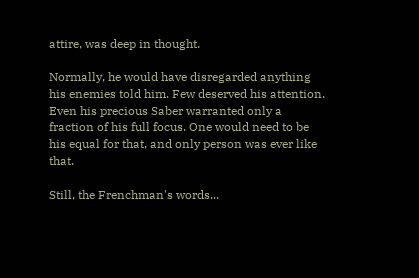attire, was deep in thought.

Normally, he would have disregarded anything his enemies told him. Few deserved his attention. Even his precious Saber warranted only a fraction of his full focus. One would need to be his equal for that, and only person was ever like that.

Still, the Frenchman's words...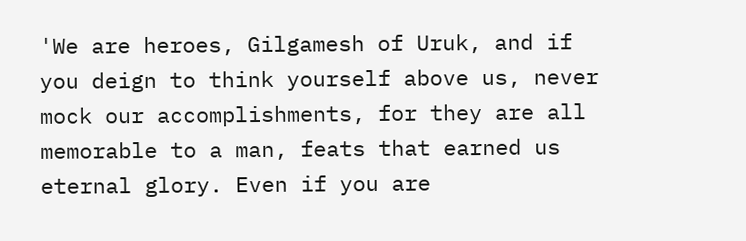'We are heroes, Gilgamesh of Uruk, and if you deign to think yourself above us, never mock our accomplishments, for they are all memorable to a man, feats that earned us eternal glory. Even if you are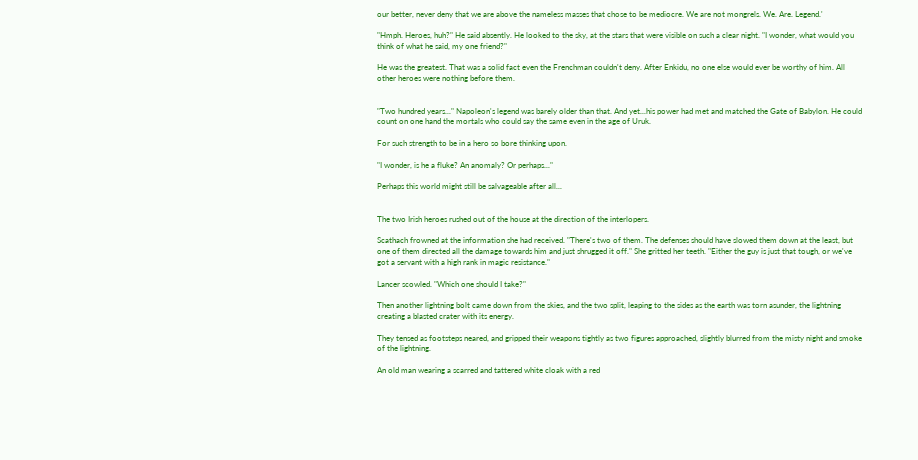our better, never deny that we are above the nameless masses that chose to be mediocre. We are not mongrels. We. Are. Legend.'

"Hmph. Heroes, huh?" He said absently. He looked to the sky, at the stars that were visible on such a clear night. "I wonder, what would you think of what he said, my one friend?"

He was the greatest. That was a solid fact even the Frenchman couldn't deny. After Enkidu, no one else would ever be worthy of him. All other heroes were nothing before them.


"Two hundred years..." Napoleon's legend was barely older than that. And yet...his power had met and matched the Gate of Babylon. He could count on one hand the mortals who could say the same even in the age of Uruk.

For such strength to be in a hero so bore thinking upon.

"I wonder, is he a fluke? An anomaly? Or perhaps..."

Perhaps this world might still be salvageable after all...


The two Irish heroes rushed out of the house at the direction of the interlopers.

Scathach frowned at the information she had received. "There's two of them. The defenses should have slowed them down at the least, but one of them directed all the damage towards him and just shrugged it off." She gritted her teeth. "Either the guy is just that tough, or we've got a servant with a high rank in magic resistance."

Lancer scowled. "Which one should I take?"

Then another lightning bolt came down from the skies, and the two split, leaping to the sides as the earth was torn asunder, the lightning creating a blasted crater with its energy.

They tensed as footsteps neared, and gripped their weapons tightly as two figures approached, slightly blurred from the misty night and smoke of the lightning.

An old man wearing a scarred and tattered white cloak with a red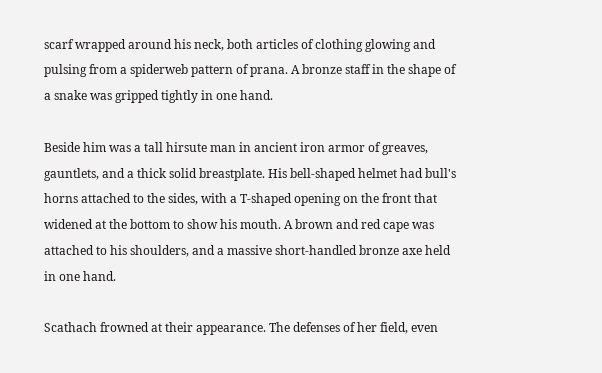scarf wrapped around his neck, both articles of clothing glowing and pulsing from a spiderweb pattern of prana. A bronze staff in the shape of a snake was gripped tightly in one hand.

Beside him was a tall hirsute man in ancient iron armor of greaves, gauntlets, and a thick solid breastplate. His bell-shaped helmet had bull's horns attached to the sides, with a T-shaped opening on the front that widened at the bottom to show his mouth. A brown and red cape was attached to his shoulders, and a massive short-handled bronze axe held in one hand.

Scathach frowned at their appearance. The defenses of her field, even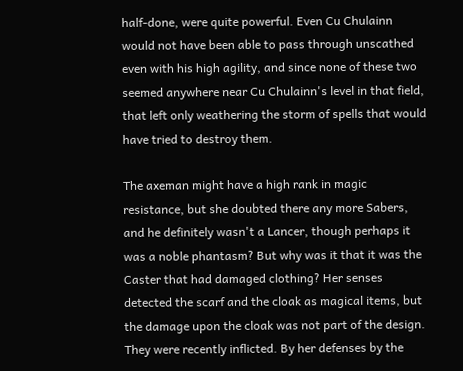half-done, were quite powerful. Even Cu Chulainn would not have been able to pass through unscathed even with his high agility, and since none of these two seemed anywhere near Cu Chulainn's level in that field, that left only weathering the storm of spells that would have tried to destroy them.

The axeman might have a high rank in magic resistance, but she doubted there any more Sabers, and he definitely wasn't a Lancer, though perhaps it was a noble phantasm? But why was it that it was the Caster that had damaged clothing? Her senses detected the scarf and the cloak as magical items, but the damage upon the cloak was not part of the design. They were recently inflicted. By her defenses by the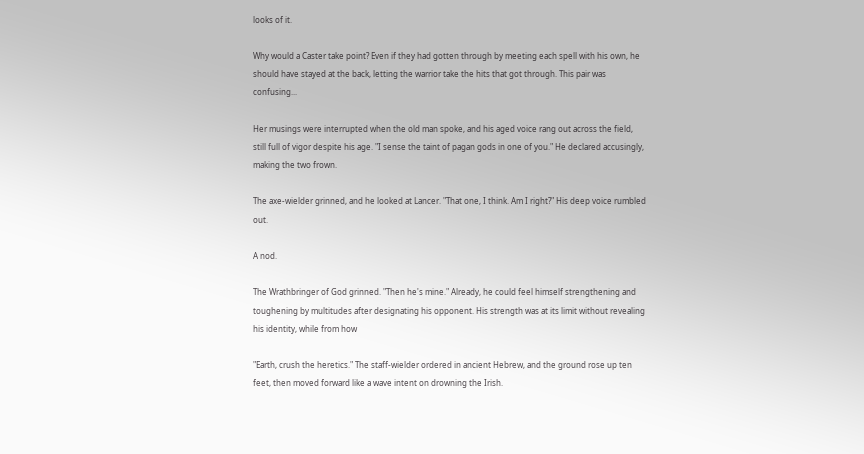looks of it.

Why would a Caster take point? Even if they had gotten through by meeting each spell with his own, he should have stayed at the back, letting the warrior take the hits that got through. This pair was confusing...

Her musings were interrupted when the old man spoke, and his aged voice rang out across the field, still full of vigor despite his age. "I sense the taint of pagan gods in one of you." He declared accusingly, making the two frown.

The axe-wielder grinned, and he looked at Lancer. "That one, I think. Am I right?" His deep voice rumbled out.

A nod.

The Wrathbringer of God grinned. "Then he's mine." Already, he could feel himself strengthening and toughening by multitudes after designating his opponent. His strength was at its limit without revealing his identity, while from how

"Earth, crush the heretics." The staff-wielder ordered in ancient Hebrew, and the ground rose up ten feet, then moved forward like a wave intent on drowning the Irish.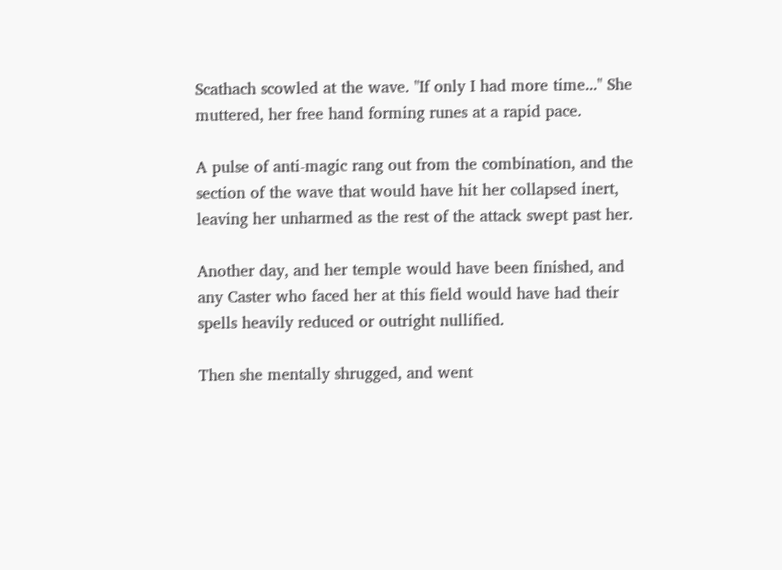Scathach scowled at the wave. "If only I had more time..." She muttered, her free hand forming runes at a rapid pace.

A pulse of anti-magic rang out from the combination, and the section of the wave that would have hit her collapsed inert, leaving her unharmed as the rest of the attack swept past her.

Another day, and her temple would have been finished, and any Caster who faced her at this field would have had their spells heavily reduced or outright nullified.

Then she mentally shrugged, and went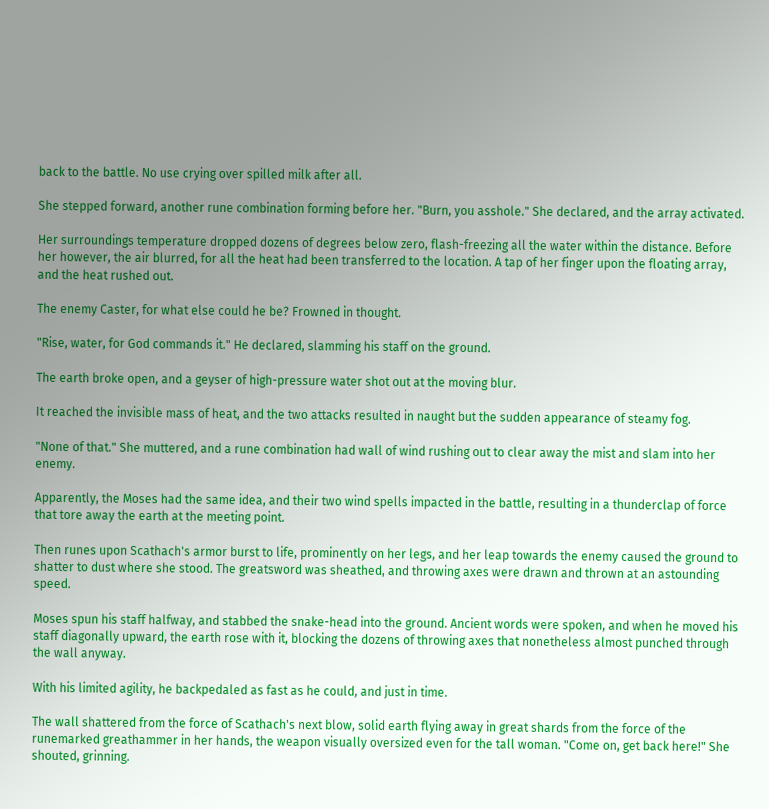back to the battle. No use crying over spilled milk after all.

She stepped forward, another rune combination forming before her. "Burn, you asshole." She declared, and the array activated.

Her surroundings temperature dropped dozens of degrees below zero, flash-freezing all the water within the distance. Before her however, the air blurred, for all the heat had been transferred to the location. A tap of her finger upon the floating array, and the heat rushed out.

The enemy Caster, for what else could he be? Frowned in thought.

"Rise, water, for God commands it." He declared, slamming his staff on the ground.

The earth broke open, and a geyser of high-pressure water shot out at the moving blur.

It reached the invisible mass of heat, and the two attacks resulted in naught but the sudden appearance of steamy fog.

"None of that." She muttered, and a rune combination had wall of wind rushing out to clear away the mist and slam into her enemy.

Apparently, the Moses had the same idea, and their two wind spells impacted in the battle, resulting in a thunderclap of force that tore away the earth at the meeting point.

Then runes upon Scathach's armor burst to life, prominently on her legs, and her leap towards the enemy caused the ground to shatter to dust where she stood. The greatsword was sheathed, and throwing axes were drawn and thrown at an astounding speed.

Moses spun his staff halfway, and stabbed the snake-head into the ground. Ancient words were spoken, and when he moved his staff diagonally upward, the earth rose with it, blocking the dozens of throwing axes that nonetheless almost punched through the wall anyway.

With his limited agility, he backpedaled as fast as he could, and just in time.

The wall shattered from the force of Scathach's next blow, solid earth flying away in great shards from the force of the runemarked greathammer in her hands, the weapon visually oversized even for the tall woman. "Come on, get back here!" She shouted, grinning.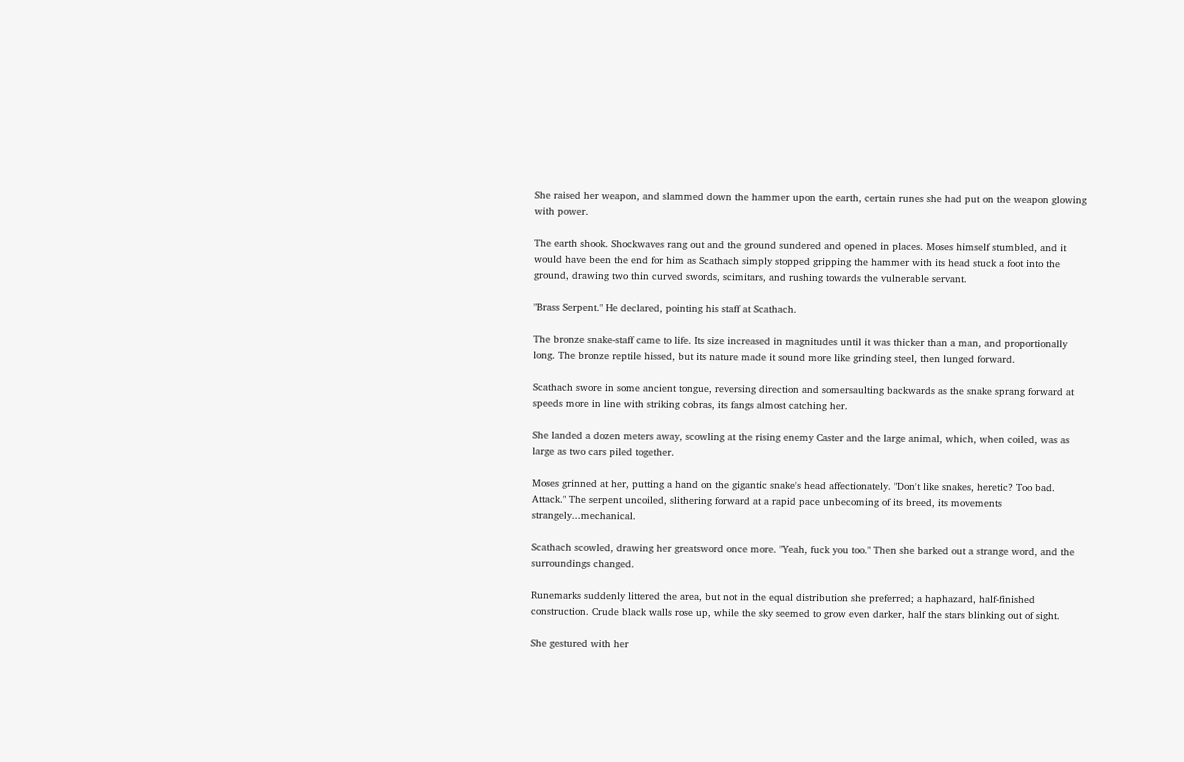She raised her weapon, and slammed down the hammer upon the earth, certain runes she had put on the weapon glowing with power.

The earth shook. Shockwaves rang out and the ground sundered and opened in places. Moses himself stumbled, and it would have been the end for him as Scathach simply stopped gripping the hammer with its head stuck a foot into the ground, drawing two thin curved swords, scimitars, and rushing towards the vulnerable servant.

"Brass Serpent." He declared, pointing his staff at Scathach.

The bronze snake-staff came to life. Its size increased in magnitudes until it was thicker than a man, and proportionally long. The bronze reptile hissed, but its nature made it sound more like grinding steel, then lunged forward.

Scathach swore in some ancient tongue, reversing direction and somersaulting backwards as the snake sprang forward at speeds more in line with striking cobras, its fangs almost catching her.

She landed a dozen meters away, scowling at the rising enemy Caster and the large animal, which, when coiled, was as large as two cars piled together.

Moses grinned at her, putting a hand on the gigantic snake's head affectionately. "Don't like snakes, heretic? Too bad. Attack." The serpent uncoiled, slithering forward at a rapid pace unbecoming of its breed, its movements strangely...mechanical.

Scathach scowled, drawing her greatsword once more. "Yeah, fuck you too." Then she barked out a strange word, and the surroundings changed.

Runemarks suddenly littered the area, but not in the equal distribution she preferred; a haphazard, half-finished construction. Crude black walls rose up, while the sky seemed to grow even darker, half the stars blinking out of sight.

She gestured with her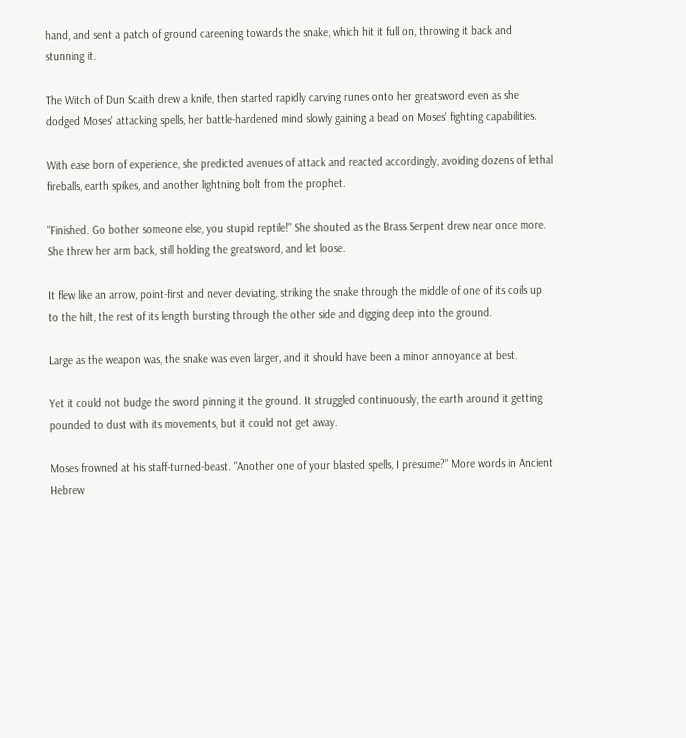hand, and sent a patch of ground careening towards the snake, which hit it full on, throwing it back and stunning it.

The Witch of Dun Scaith drew a knife, then started rapidly carving runes onto her greatsword even as she dodged Moses' attacking spells, her battle-hardened mind slowly gaining a bead on Moses' fighting capabilities.

With ease born of experience, she predicted avenues of attack and reacted accordingly, avoiding dozens of lethal fireballs, earth spikes, and another lightning bolt from the prophet.

"Finished. Go bother someone else, you stupid reptile!" She shouted as the Brass Serpent drew near once more. She threw her arm back, still holding the greatsword, and let loose.

It flew like an arrow, point-first and never deviating, striking the snake through the middle of one of its coils up to the hilt, the rest of its length bursting through the other side and digging deep into the ground.

Large as the weapon was, the snake was even larger, and it should have been a minor annoyance at best.

Yet it could not budge the sword pinning it the ground. It struggled continuously, the earth around it getting pounded to dust with its movements, but it could not get away.

Moses frowned at his staff-turned-beast. "Another one of your blasted spells, I presume?" More words in Ancient Hebrew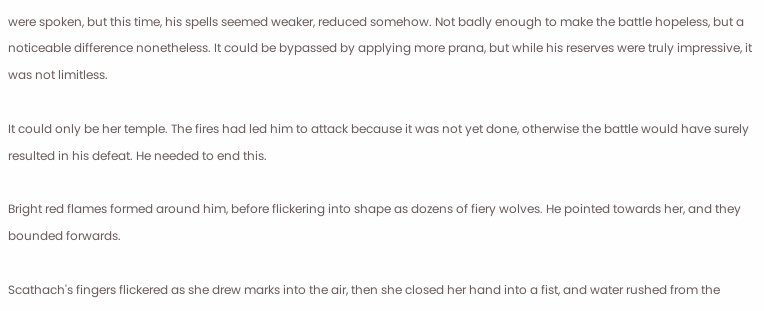were spoken, but this time, his spells seemed weaker, reduced somehow. Not badly enough to make the battle hopeless, but a noticeable difference nonetheless. It could be bypassed by applying more prana, but while his reserves were truly impressive, it was not limitless.

It could only be her temple. The fires had led him to attack because it was not yet done, otherwise the battle would have surely resulted in his defeat. He needed to end this.

Bright red flames formed around him, before flickering into shape as dozens of fiery wolves. He pointed towards her, and they bounded forwards.

Scathach's fingers flickered as she drew marks into the air, then she closed her hand into a fist, and water rushed from the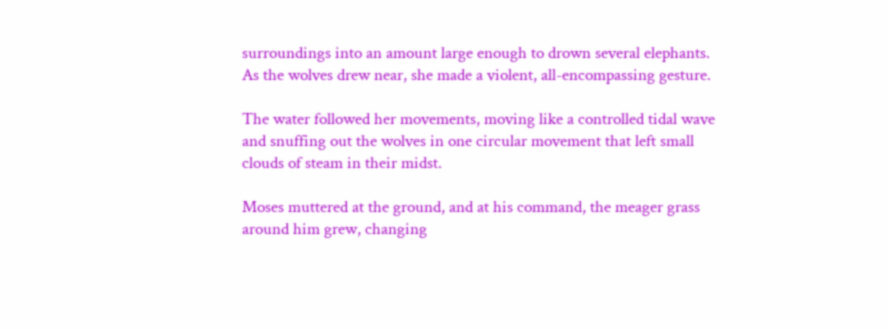surroundings into an amount large enough to drown several elephants. As the wolves drew near, she made a violent, all-encompassing gesture.

The water followed her movements, moving like a controlled tidal wave and snuffing out the wolves in one circular movement that left small clouds of steam in their midst.

Moses muttered at the ground, and at his command, the meager grass around him grew, changing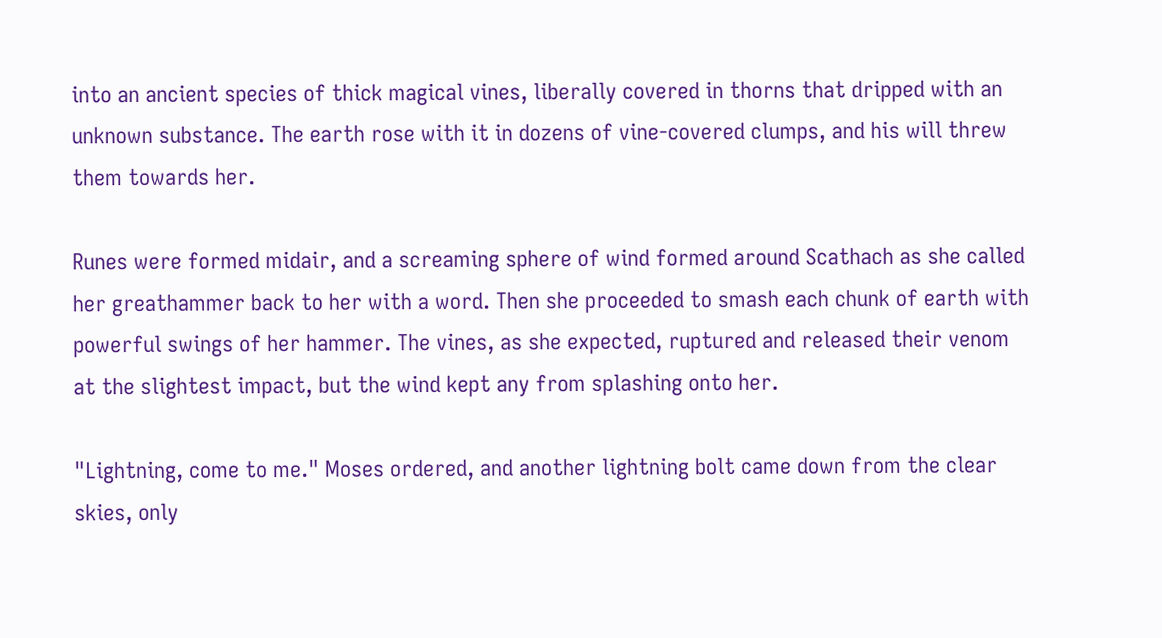into an ancient species of thick magical vines, liberally covered in thorns that dripped with an unknown substance. The earth rose with it in dozens of vine-covered clumps, and his will threw them towards her.

Runes were formed midair, and a screaming sphere of wind formed around Scathach as she called her greathammer back to her with a word. Then she proceeded to smash each chunk of earth with powerful swings of her hammer. The vines, as she expected, ruptured and released their venom at the slightest impact, but the wind kept any from splashing onto her.

"Lightning, come to me." Moses ordered, and another lightning bolt came down from the clear skies, only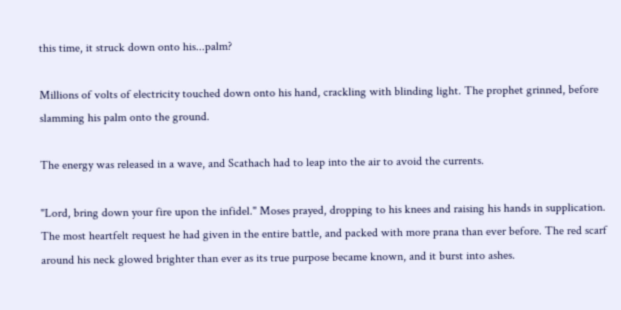this time, it struck down onto his...palm?

Millions of volts of electricity touched down onto his hand, crackling with blinding light. The prophet grinned, before slamming his palm onto the ground.

The energy was released in a wave, and Scathach had to leap into the air to avoid the currents.

"Lord, bring down your fire upon the infidel." Moses prayed, dropping to his knees and raising his hands in supplication. The most heartfelt request he had given in the entire battle, and packed with more prana than ever before. The red scarf around his neck glowed brighter than ever as its true purpose became known, and it burst into ashes.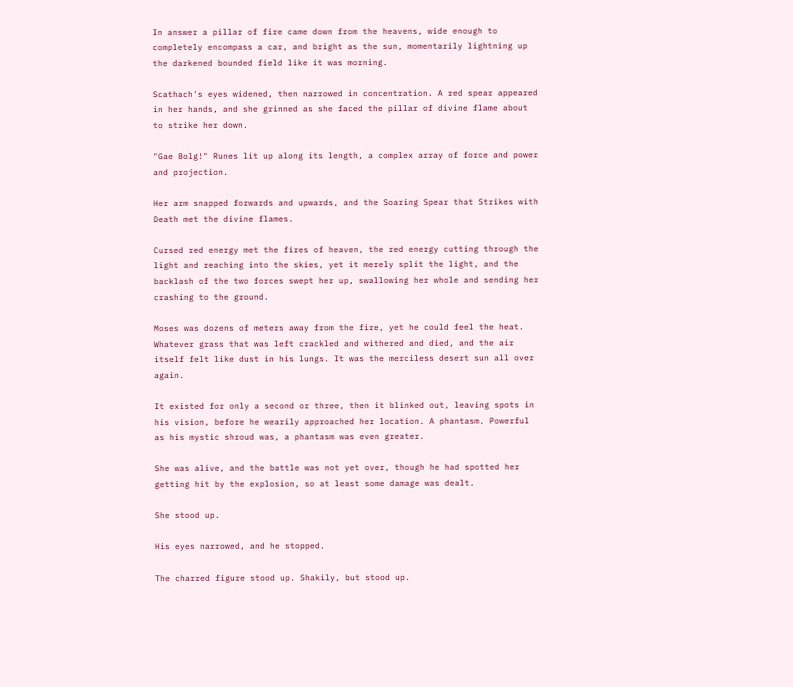In answer a pillar of fire came down from the heavens, wide enough to completely encompass a car, and bright as the sun, momentarily lightning up the darkened bounded field like it was morning.

Scathach's eyes widened, then narrowed in concentration. A red spear appeared in her hands, and she grinned as she faced the pillar of divine flame about to strike her down.

"Gae Bolg!" Runes lit up along its length, a complex array of force and power and projection.

Her arm snapped forwards and upwards, and the Soaring Spear that Strikes with Death met the divine flames.

Cursed red energy met the fires of heaven, the red energy cutting through the light and reaching into the skies, yet it merely split the light, and the backlash of the two forces swept her up, swallowing her whole and sending her crashing to the ground.

Moses was dozens of meters away from the fire, yet he could feel the heat. Whatever grass that was left crackled and withered and died, and the air itself felt like dust in his lungs. It was the merciless desert sun all over again.

It existed for only a second or three, then it blinked out, leaving spots in his vision, before he wearily approached her location. A phantasm. Powerful as his mystic shroud was, a phantasm was even greater.

She was alive, and the battle was not yet over, though he had spotted her getting hit by the explosion, so at least some damage was dealt.

She stood up.

His eyes narrowed, and he stopped.

The charred figure stood up. Shakily, but stood up.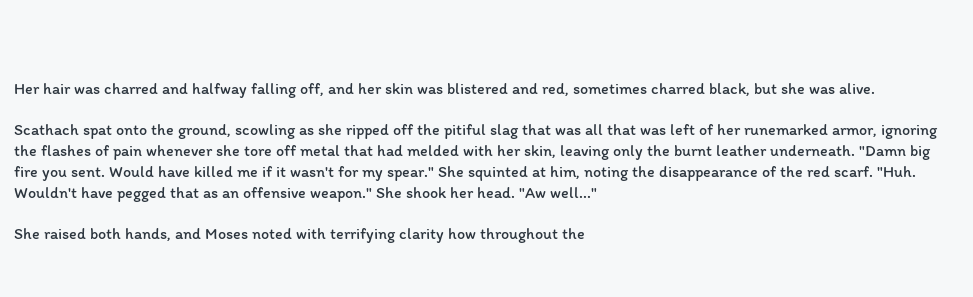Her hair was charred and halfway falling off, and her skin was blistered and red, sometimes charred black, but she was alive.

Scathach spat onto the ground, scowling as she ripped off the pitiful slag that was all that was left of her runemarked armor, ignoring the flashes of pain whenever she tore off metal that had melded with her skin, leaving only the burnt leather underneath. "Damn big fire you sent. Would have killed me if it wasn't for my spear." She squinted at him, noting the disappearance of the red scarf. "Huh. Wouldn't have pegged that as an offensive weapon." She shook her head. "Aw well..."

She raised both hands, and Moses noted with terrifying clarity how throughout the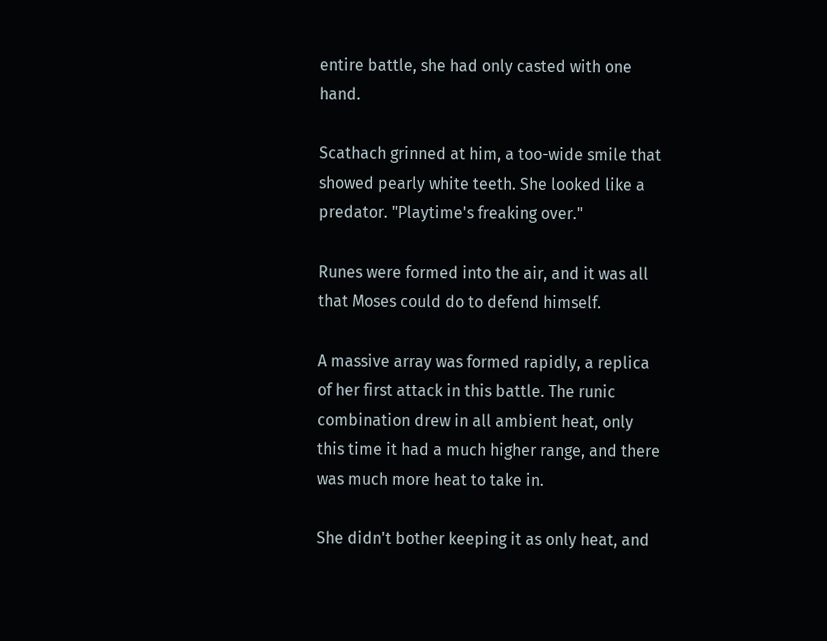entire battle, she had only casted with one hand.

Scathach grinned at him, a too-wide smile that showed pearly white teeth. She looked like a predator. "Playtime's freaking over."

Runes were formed into the air, and it was all that Moses could do to defend himself.

A massive array was formed rapidly, a replica of her first attack in this battle. The runic combination drew in all ambient heat, only this time it had a much higher range, and there was much more heat to take in.

She didn't bother keeping it as only heat, and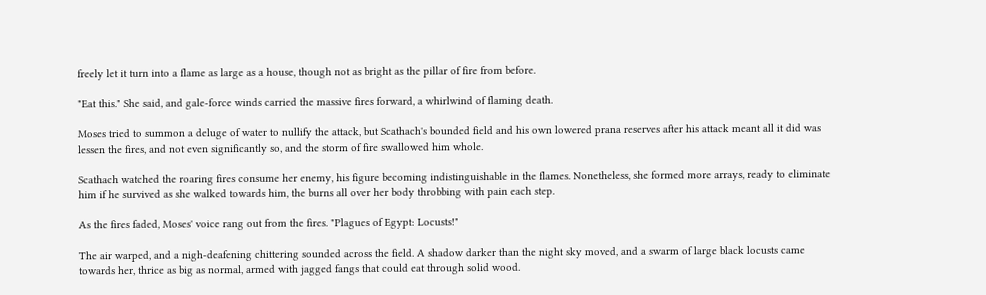freely let it turn into a flame as large as a house, though not as bright as the pillar of fire from before.

"Eat this." She said, and gale-force winds carried the massive fires forward, a whirlwind of flaming death.

Moses tried to summon a deluge of water to nullify the attack, but Scathach's bounded field and his own lowered prana reserves after his attack meant all it did was lessen the fires, and not even significantly so, and the storm of fire swallowed him whole.

Scathach watched the roaring fires consume her enemy, his figure becoming indistinguishable in the flames. Nonetheless, she formed more arrays, ready to eliminate him if he survived as she walked towards him, the burns all over her body throbbing with pain each step.

As the fires faded, Moses' voice rang out from the fires. "Plagues of Egypt: Locusts!"

The air warped, and a nigh-deafening chittering sounded across the field. A shadow darker than the night sky moved, and a swarm of large black locusts came towards her, thrice as big as normal, armed with jagged fangs that could eat through solid wood.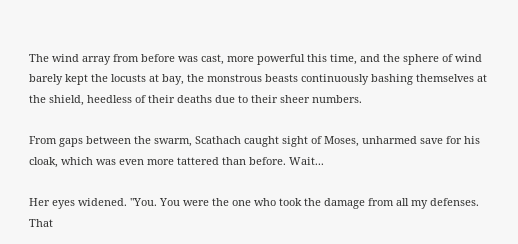The wind array from before was cast, more powerful this time, and the sphere of wind barely kept the locusts at bay, the monstrous beasts continuously bashing themselves at the shield, heedless of their deaths due to their sheer numbers.

From gaps between the swarm, Scathach caught sight of Moses, unharmed save for his cloak, which was even more tattered than before. Wait...

Her eyes widened. "You. You were the one who took the damage from all my defenses. That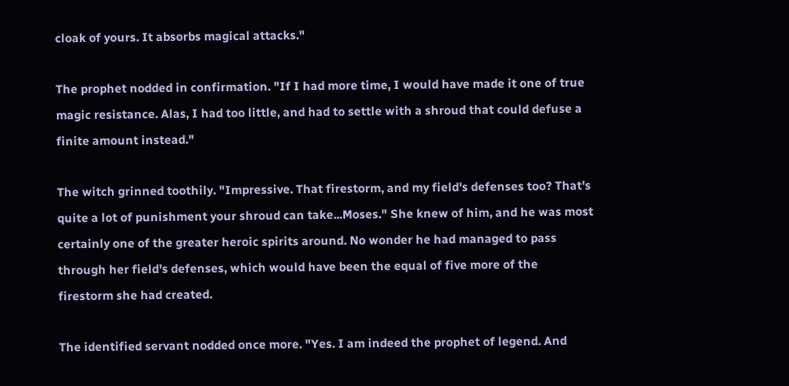cloak of yours. It absorbs magical attacks."

The prophet nodded in confirmation. "If I had more time, I would have made it one of true magic resistance. Alas, I had too little, and had to settle with a shroud that could defuse a finite amount instead."

The witch grinned toothily. "Impressive. That firestorm, and my field's defenses too? That's quite a lot of punishment your shroud can take...Moses." She knew of him, and he was most certainly one of the greater heroic spirits around. No wonder he had managed to pass through her field's defenses, which would have been the equal of five more of the firestorm she had created.

The identified servant nodded once more. "Yes. I am indeed the prophet of legend. And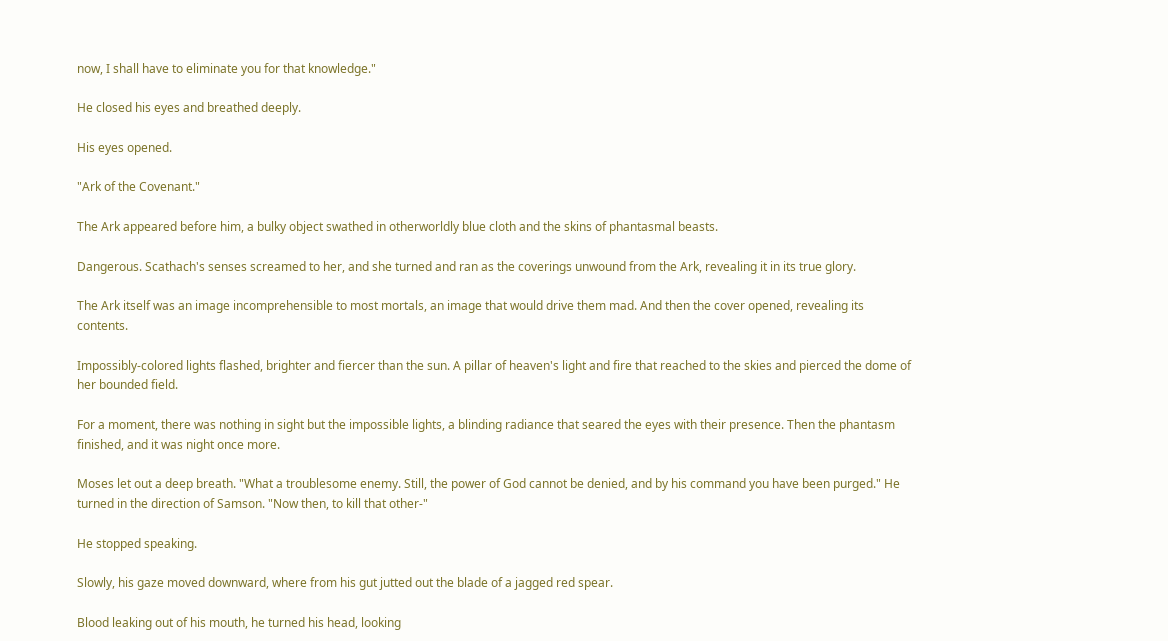now, I shall have to eliminate you for that knowledge."

He closed his eyes and breathed deeply.

His eyes opened.

"Ark of the Covenant."

The Ark appeared before him, a bulky object swathed in otherworldly blue cloth and the skins of phantasmal beasts.

Dangerous. Scathach's senses screamed to her, and she turned and ran as the coverings unwound from the Ark, revealing it in its true glory.

The Ark itself was an image incomprehensible to most mortals, an image that would drive them mad. And then the cover opened, revealing its contents.

Impossibly-colored lights flashed, brighter and fiercer than the sun. A pillar of heaven's light and fire that reached to the skies and pierced the dome of her bounded field.

For a moment, there was nothing in sight but the impossible lights, a blinding radiance that seared the eyes with their presence. Then the phantasm finished, and it was night once more.

Moses let out a deep breath. "What a troublesome enemy. Still, the power of God cannot be denied, and by his command you have been purged." He turned in the direction of Samson. "Now then, to kill that other-"

He stopped speaking.

Slowly, his gaze moved downward, where from his gut jutted out the blade of a jagged red spear.

Blood leaking out of his mouth, he turned his head, looking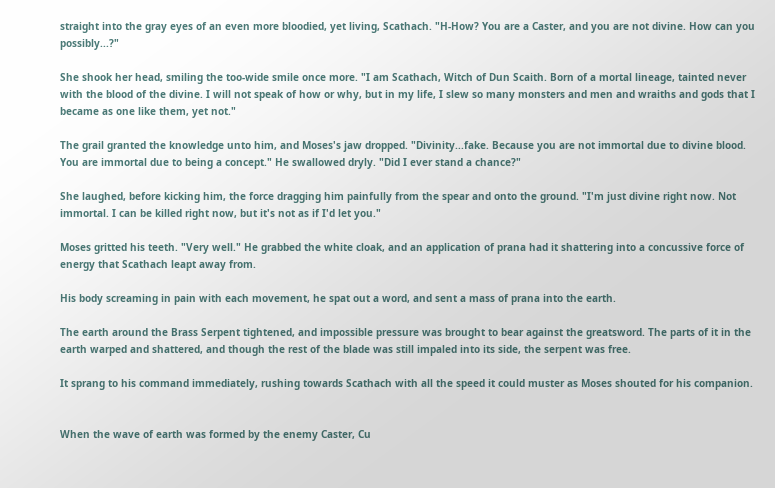straight into the gray eyes of an even more bloodied, yet living, Scathach. "H-How? You are a Caster, and you are not divine. How can you possibly...?"

She shook her head, smiling the too-wide smile once more. "I am Scathach, Witch of Dun Scaith. Born of a mortal lineage, tainted never with the blood of the divine. I will not speak of how or why, but in my life, I slew so many monsters and men and wraiths and gods that I became as one like them, yet not."

The grail granted the knowledge unto him, and Moses's jaw dropped. "Divinity...fake. Because you are not immortal due to divine blood. You are immortal due to being a concept." He swallowed dryly. "Did I ever stand a chance?"

She laughed, before kicking him, the force dragging him painfully from the spear and onto the ground. "I'm just divine right now. Not immortal. I can be killed right now, but it's not as if I'd let you."

Moses gritted his teeth. "Very well." He grabbed the white cloak, and an application of prana had it shattering into a concussive force of energy that Scathach leapt away from.

His body screaming in pain with each movement, he spat out a word, and sent a mass of prana into the earth.

The earth around the Brass Serpent tightened, and impossible pressure was brought to bear against the greatsword. The parts of it in the earth warped and shattered, and though the rest of the blade was still impaled into its side, the serpent was free.

It sprang to his command immediately, rushing towards Scathach with all the speed it could muster as Moses shouted for his companion.


When the wave of earth was formed by the enemy Caster, Cu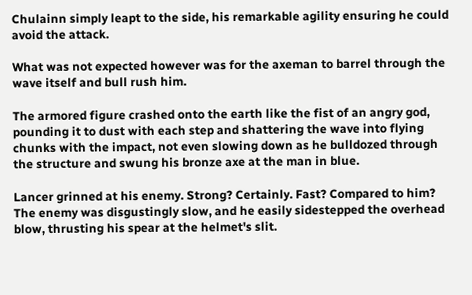Chulainn simply leapt to the side, his remarkable agility ensuring he could avoid the attack.

What was not expected however was for the axeman to barrel through the wave itself and bull rush him.

The armored figure crashed onto the earth like the fist of an angry god, pounding it to dust with each step and shattering the wave into flying chunks with the impact, not even slowing down as he bulldozed through the structure and swung his bronze axe at the man in blue.

Lancer grinned at his enemy. Strong? Certainly. Fast? Compared to him? The enemy was disgustingly slow, and he easily sidestepped the overhead blow, thrusting his spear at the helmet's slit.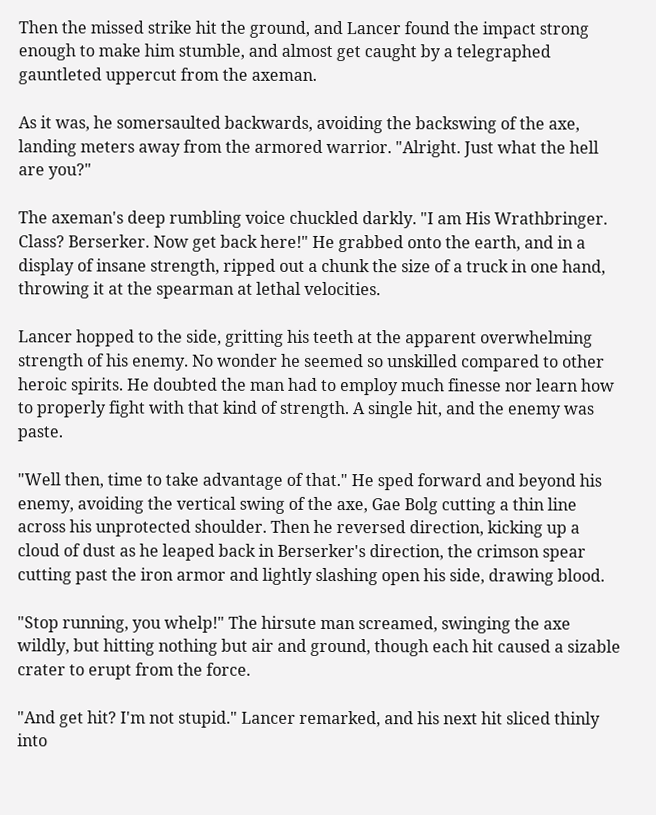Then the missed strike hit the ground, and Lancer found the impact strong enough to make him stumble, and almost get caught by a telegraphed gauntleted uppercut from the axeman.

As it was, he somersaulted backwards, avoiding the backswing of the axe, landing meters away from the armored warrior. "Alright. Just what the hell are you?"

The axeman's deep rumbling voice chuckled darkly. "I am His Wrathbringer. Class? Berserker. Now get back here!" He grabbed onto the earth, and in a display of insane strength, ripped out a chunk the size of a truck in one hand, throwing it at the spearman at lethal velocities.

Lancer hopped to the side, gritting his teeth at the apparent overwhelming strength of his enemy. No wonder he seemed so unskilled compared to other heroic spirits. He doubted the man had to employ much finesse nor learn how to properly fight with that kind of strength. A single hit, and the enemy was paste.

"Well then, time to take advantage of that." He sped forward and beyond his enemy, avoiding the vertical swing of the axe, Gae Bolg cutting a thin line across his unprotected shoulder. Then he reversed direction, kicking up a cloud of dust as he leaped back in Berserker's direction, the crimson spear cutting past the iron armor and lightly slashing open his side, drawing blood.

"Stop running, you whelp!" The hirsute man screamed, swinging the axe wildly, but hitting nothing but air and ground, though each hit caused a sizable crater to erupt from the force.

"And get hit? I'm not stupid." Lancer remarked, and his next hit sliced thinly into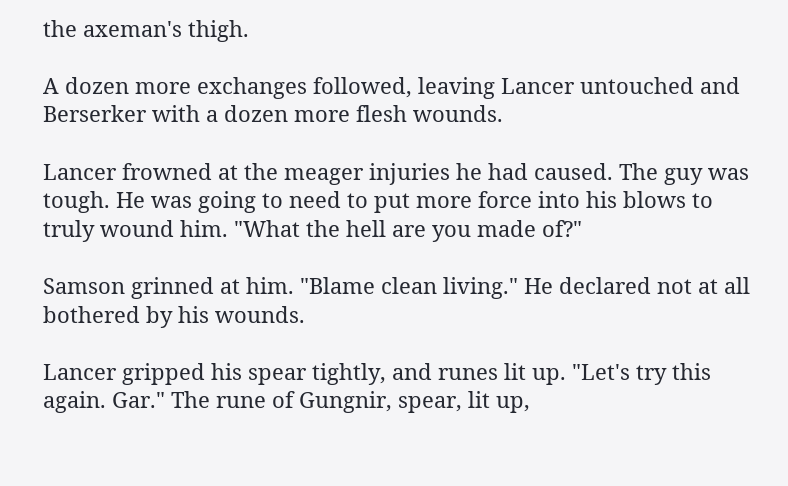the axeman's thigh.

A dozen more exchanges followed, leaving Lancer untouched and Berserker with a dozen more flesh wounds.

Lancer frowned at the meager injuries he had caused. The guy was tough. He was going to need to put more force into his blows to truly wound him. "What the hell are you made of?"

Samson grinned at him. "Blame clean living." He declared not at all bothered by his wounds.

Lancer gripped his spear tightly, and runes lit up. "Let's try this again. Gar." The rune of Gungnir, spear, lit up,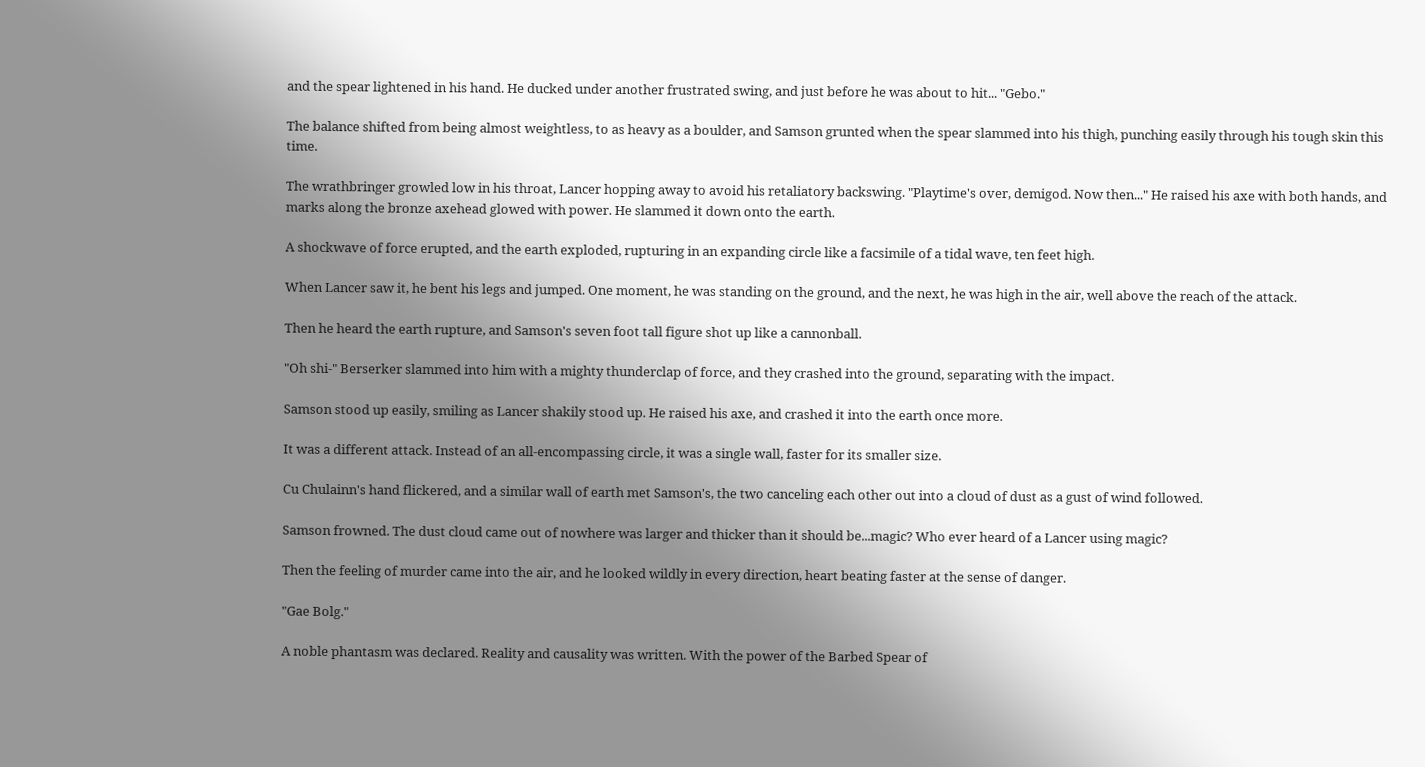and the spear lightened in his hand. He ducked under another frustrated swing, and just before he was about to hit... "Gebo."

The balance shifted from being almost weightless, to as heavy as a boulder, and Samson grunted when the spear slammed into his thigh, punching easily through his tough skin this time.

The wrathbringer growled low in his throat, Lancer hopping away to avoid his retaliatory backswing. "Playtime's over, demigod. Now then..." He raised his axe with both hands, and marks along the bronze axehead glowed with power. He slammed it down onto the earth.

A shockwave of force erupted, and the earth exploded, rupturing in an expanding circle like a facsimile of a tidal wave, ten feet high.

When Lancer saw it, he bent his legs and jumped. One moment, he was standing on the ground, and the next, he was high in the air, well above the reach of the attack.

Then he heard the earth rupture, and Samson's seven foot tall figure shot up like a cannonball.

"Oh shi-" Berserker slammed into him with a mighty thunderclap of force, and they crashed into the ground, separating with the impact.

Samson stood up easily, smiling as Lancer shakily stood up. He raised his axe, and crashed it into the earth once more.

It was a different attack. Instead of an all-encompassing circle, it was a single wall, faster for its smaller size.

Cu Chulainn's hand flickered, and a similar wall of earth met Samson's, the two canceling each other out into a cloud of dust as a gust of wind followed.

Samson frowned. The dust cloud came out of nowhere was larger and thicker than it should be...magic? Who ever heard of a Lancer using magic?

Then the feeling of murder came into the air, and he looked wildly in every direction, heart beating faster at the sense of danger.

"Gae Bolg."

A noble phantasm was declared. Reality and causality was written. With the power of the Barbed Spear of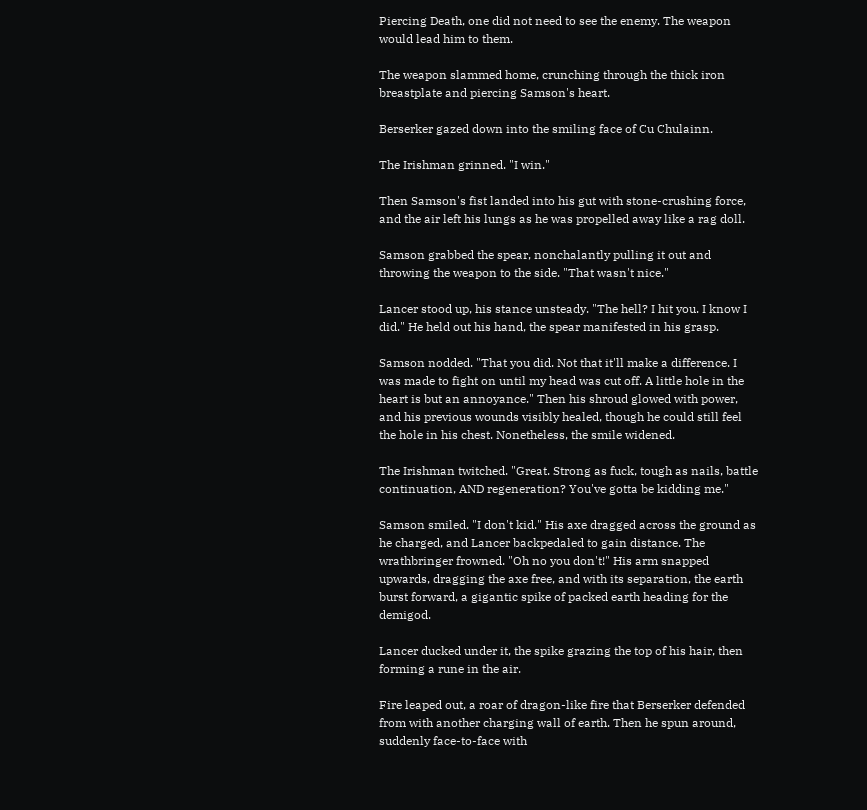Piercing Death, one did not need to see the enemy. The weapon would lead him to them.

The weapon slammed home, crunching through the thick iron breastplate and piercing Samson's heart.

Berserker gazed down into the smiling face of Cu Chulainn.

The Irishman grinned. "I win."

Then Samson's fist landed into his gut with stone-crushing force, and the air left his lungs as he was propelled away like a rag doll.

Samson grabbed the spear, nonchalantly pulling it out and throwing the weapon to the side. "That wasn't nice."

Lancer stood up, his stance unsteady. "The hell? I hit you. I know I did." He held out his hand, the spear manifested in his grasp.

Samson nodded. "That you did. Not that it'll make a difference. I was made to fight on until my head was cut off. A little hole in the heart is but an annoyance." Then his shroud glowed with power, and his previous wounds visibly healed, though he could still feel the hole in his chest. Nonetheless, the smile widened.

The Irishman twitched. "Great. Strong as fuck, tough as nails, battle continuation, AND regeneration? You've gotta be kidding me."

Samson smiled. "I don't kid." His axe dragged across the ground as he charged, and Lancer backpedaled to gain distance. The wrathbringer frowned. "Oh no you don't!" His arm snapped upwards, dragging the axe free, and with its separation, the earth burst forward, a gigantic spike of packed earth heading for the demigod.

Lancer ducked under it, the spike grazing the top of his hair, then forming a rune in the air.

Fire leaped out, a roar of dragon-like fire that Berserker defended from with another charging wall of earth. Then he spun around, suddenly face-to-face with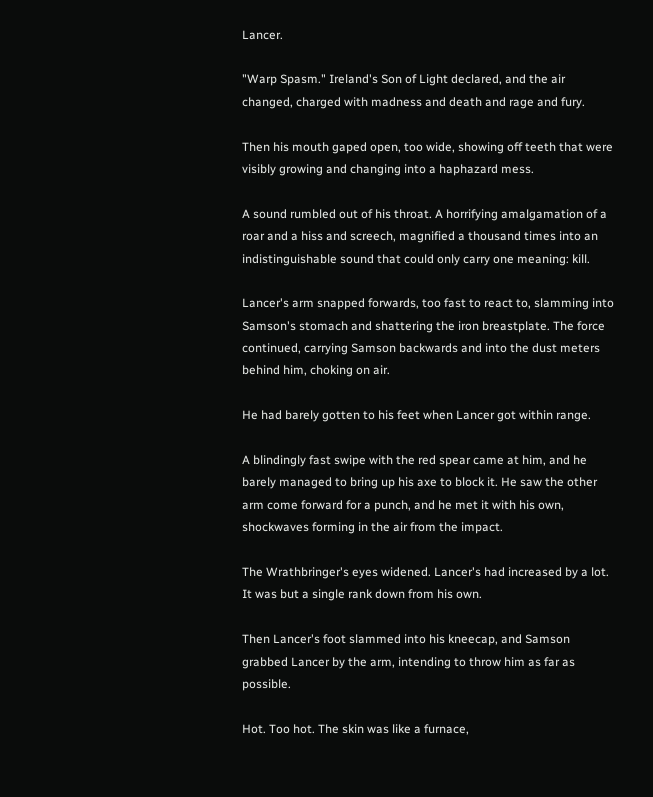Lancer.

"Warp Spasm." Ireland's Son of Light declared, and the air changed, charged with madness and death and rage and fury.

Then his mouth gaped open, too wide, showing off teeth that were visibly growing and changing into a haphazard mess.

A sound rumbled out of his throat. A horrifying amalgamation of a roar and a hiss and screech, magnified a thousand times into an indistinguishable sound that could only carry one meaning: kill.

Lancer's arm snapped forwards, too fast to react to, slamming into Samson's stomach and shattering the iron breastplate. The force continued, carrying Samson backwards and into the dust meters behind him, choking on air.

He had barely gotten to his feet when Lancer got within range.

A blindingly fast swipe with the red spear came at him, and he barely managed to bring up his axe to block it. He saw the other arm come forward for a punch, and he met it with his own, shockwaves forming in the air from the impact.

The Wrathbringer's eyes widened. Lancer's had increased by a lot. It was but a single rank down from his own.

Then Lancer's foot slammed into his kneecap, and Samson grabbed Lancer by the arm, intending to throw him as far as possible.

Hot. Too hot. The skin was like a furnace,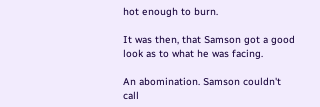hot enough to burn.

It was then, that Samson got a good look as to what he was facing.

An abomination. Samson couldn't call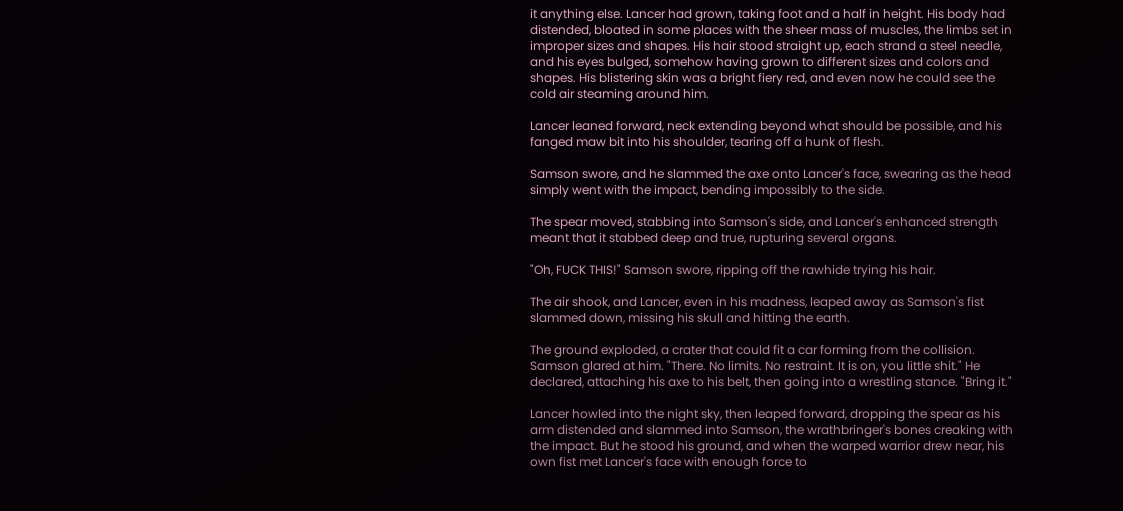it anything else. Lancer had grown, taking foot and a half in height. His body had distended, bloated in some places with the sheer mass of muscles, the limbs set in improper sizes and shapes. His hair stood straight up, each strand a steel needle, and his eyes bulged, somehow having grown to different sizes and colors and shapes. His blistering skin was a bright fiery red, and even now he could see the cold air steaming around him.

Lancer leaned forward, neck extending beyond what should be possible, and his fanged maw bit into his shoulder, tearing off a hunk of flesh.

Samson swore, and he slammed the axe onto Lancer's face, swearing as the head simply went with the impact, bending impossibly to the side.

The spear moved, stabbing into Samson's side, and Lancer's enhanced strength meant that it stabbed deep and true, rupturing several organs.

"Oh, FUCK THIS!" Samson swore, ripping off the rawhide trying his hair.

The air shook, and Lancer, even in his madness, leaped away as Samson's fist slammed down, missing his skull and hitting the earth.

The ground exploded, a crater that could fit a car forming from the collision. Samson glared at him. "There. No limits. No restraint. It is on, you little shit." He declared, attaching his axe to his belt, then going into a wrestling stance. "Bring it."

Lancer howled into the night sky, then leaped forward, dropping the spear as his arm distended and slammed into Samson, the wrathbringer's bones creaking with the impact. But he stood his ground, and when the warped warrior drew near, his own fist met Lancer's face with enough force to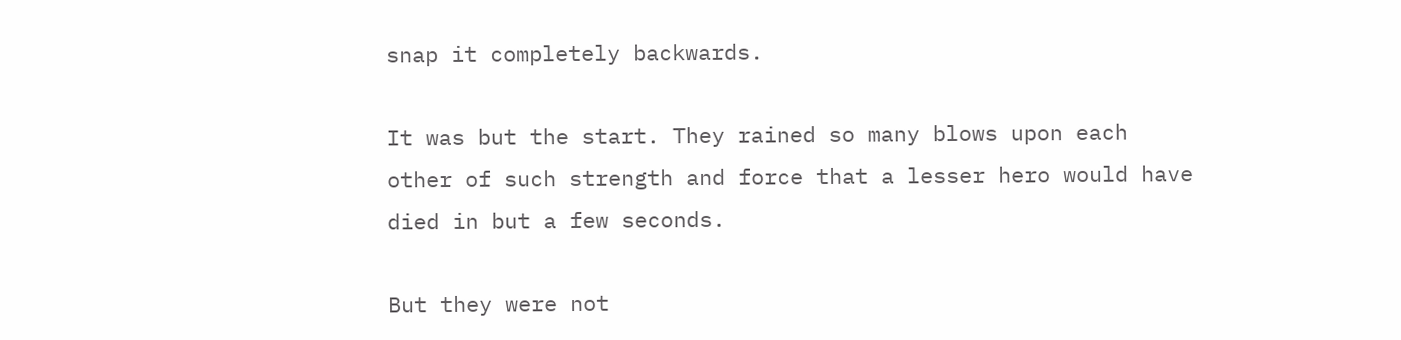snap it completely backwards.

It was but the start. They rained so many blows upon each other of such strength and force that a lesser hero would have died in but a few seconds.

But they were not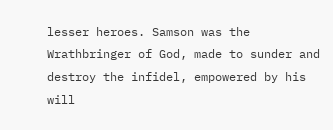lesser heroes. Samson was the Wrathbringer of God, made to sunder and destroy the infidel, empowered by his will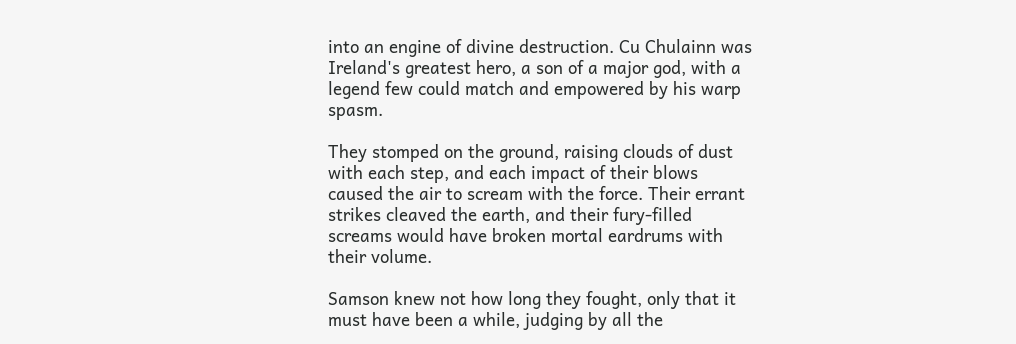into an engine of divine destruction. Cu Chulainn was Ireland's greatest hero, a son of a major god, with a legend few could match and empowered by his warp spasm.

They stomped on the ground, raising clouds of dust with each step, and each impact of their blows caused the air to scream with the force. Their errant strikes cleaved the earth, and their fury-filled screams would have broken mortal eardrums with their volume.

Samson knew not how long they fought, only that it must have been a while, judging by all the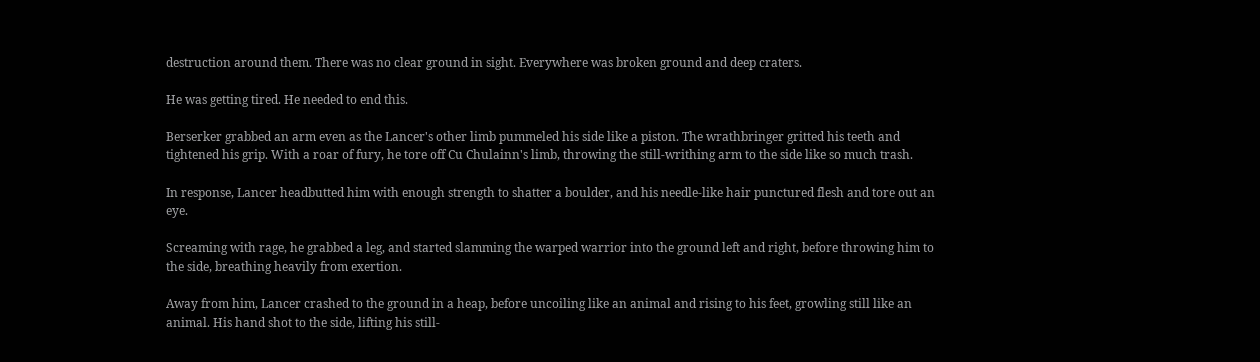destruction around them. There was no clear ground in sight. Everywhere was broken ground and deep craters.

He was getting tired. He needed to end this.

Berserker grabbed an arm even as the Lancer's other limb pummeled his side like a piston. The wrathbringer gritted his teeth and tightened his grip. With a roar of fury, he tore off Cu Chulainn's limb, throwing the still-writhing arm to the side like so much trash.

In response, Lancer headbutted him with enough strength to shatter a boulder, and his needle-like hair punctured flesh and tore out an eye.

Screaming with rage, he grabbed a leg, and started slamming the warped warrior into the ground left and right, before throwing him to the side, breathing heavily from exertion.

Away from him, Lancer crashed to the ground in a heap, before uncoiling like an animal and rising to his feet, growling still like an animal. His hand shot to the side, lifting his still-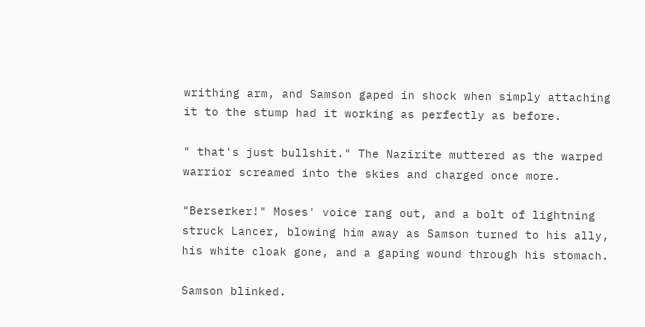writhing arm, and Samson gaped in shock when simply attaching it to the stump had it working as perfectly as before.

" that's just bullshit." The Nazirite muttered as the warped warrior screamed into the skies and charged once more.

"Berserker!" Moses' voice rang out, and a bolt of lightning struck Lancer, blowing him away as Samson turned to his ally, his white cloak gone, and a gaping wound through his stomach.

Samson blinked.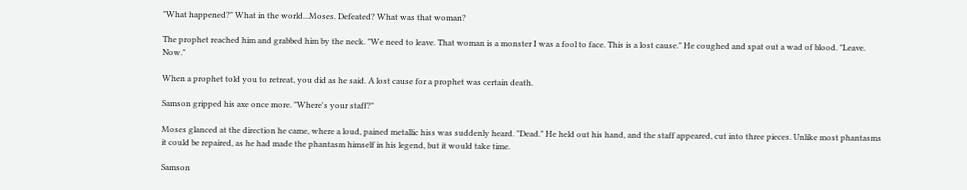"What happened?" What in the world...Moses. Defeated? What was that woman?

The prophet reached him and grabbed him by the neck. "We need to leave. That woman is a monster I was a fool to face. This is a lost cause." He coughed and spat out a wad of blood. "Leave. Now."

When a prophet told you to retreat, you did as he said. A lost cause for a prophet was certain death.

Samson gripped his axe once more. "Where's your staff?"

Moses glanced at the direction he came, where a loud, pained metallic hiss was suddenly heard. "Dead." He held out his hand, and the staff appeared, cut into three pieces. Unlike most phantasms it could be repaired, as he had made the phantasm himself in his legend, but it would take time.

Samson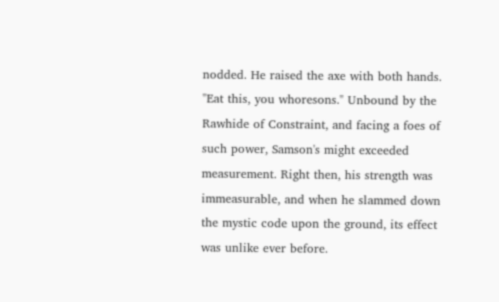nodded. He raised the axe with both hands. "Eat this, you whoresons." Unbound by the Rawhide of Constraint, and facing a foes of such power, Samson's might exceeded measurement. Right then, his strength was immeasurable, and when he slammed down the mystic code upon the ground, its effect was unlike ever before.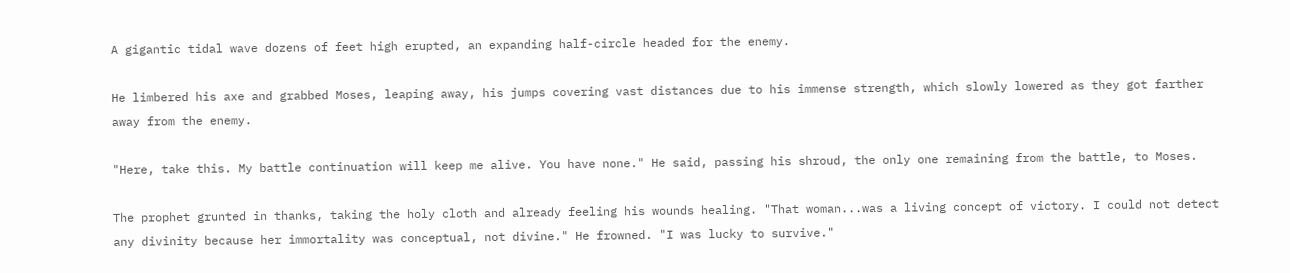A gigantic tidal wave dozens of feet high erupted, an expanding half-circle headed for the enemy.

He limbered his axe and grabbed Moses, leaping away, his jumps covering vast distances due to his immense strength, which slowly lowered as they got farther away from the enemy.

"Here, take this. My battle continuation will keep me alive. You have none." He said, passing his shroud, the only one remaining from the battle, to Moses.

The prophet grunted in thanks, taking the holy cloth and already feeling his wounds healing. "That woman...was a living concept of victory. I could not detect any divinity because her immortality was conceptual, not divine." He frowned. "I was lucky to survive."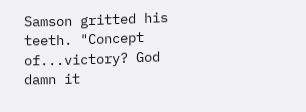Samson gritted his teeth. "Concept of...victory? God damn it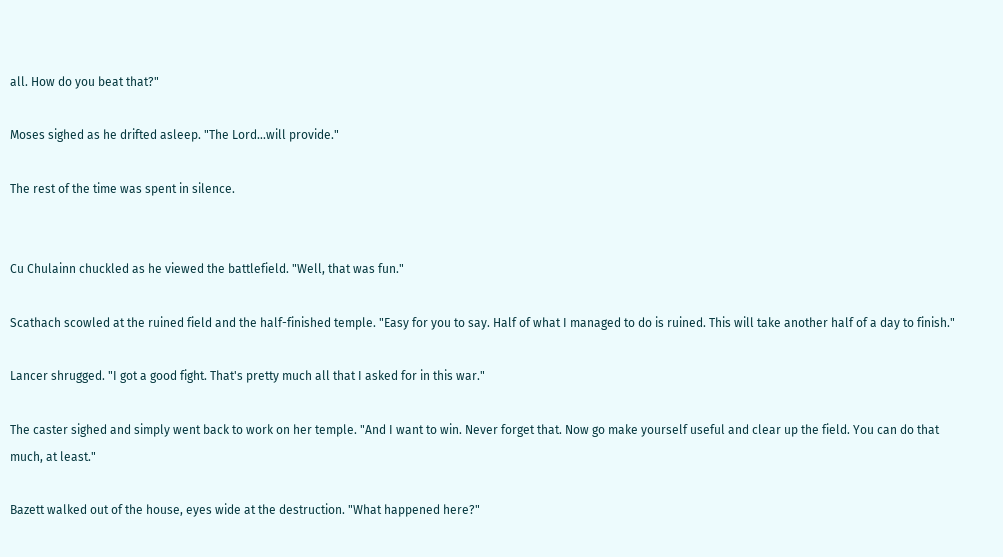all. How do you beat that?"

Moses sighed as he drifted asleep. "The Lord...will provide."

The rest of the time was spent in silence.


Cu Chulainn chuckled as he viewed the battlefield. "Well, that was fun."

Scathach scowled at the ruined field and the half-finished temple. "Easy for you to say. Half of what I managed to do is ruined. This will take another half of a day to finish."

Lancer shrugged. "I got a good fight. That's pretty much all that I asked for in this war."

The caster sighed and simply went back to work on her temple. "And I want to win. Never forget that. Now go make yourself useful and clear up the field. You can do that much, at least."

Bazett walked out of the house, eyes wide at the destruction. "What happened here?"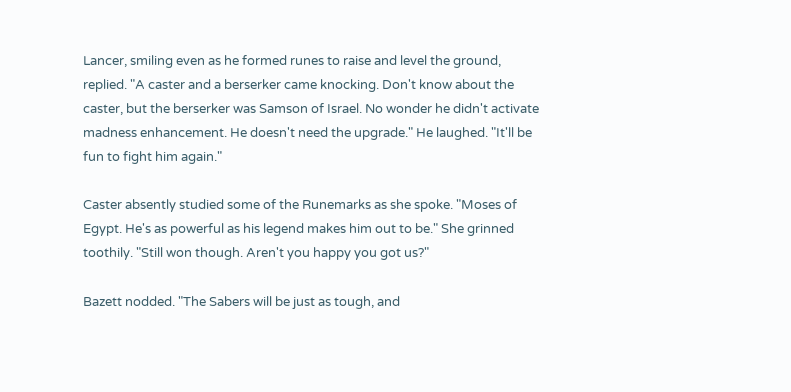Lancer, smiling even as he formed runes to raise and level the ground, replied. "A caster and a berserker came knocking. Don't know about the caster, but the berserker was Samson of Israel. No wonder he didn't activate madness enhancement. He doesn't need the upgrade." He laughed. "It'll be fun to fight him again."

Caster absently studied some of the Runemarks as she spoke. "Moses of Egypt. He's as powerful as his legend makes him out to be." She grinned toothily. "Still won though. Aren't you happy you got us?"

Bazett nodded. "The Sabers will be just as tough, and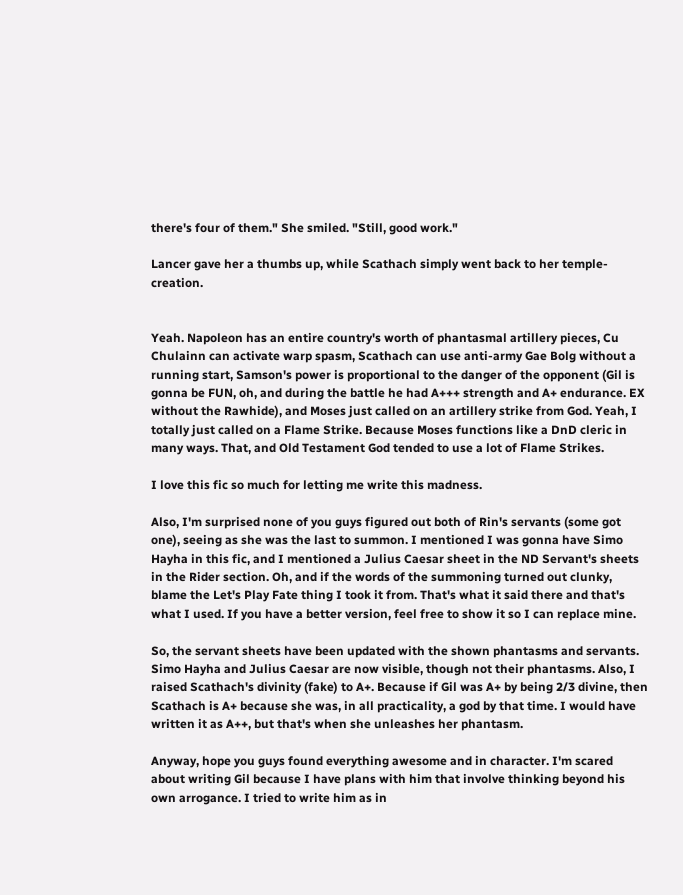there's four of them." She smiled. "Still, good work."

Lancer gave her a thumbs up, while Scathach simply went back to her temple-creation.


Yeah. Napoleon has an entire country's worth of phantasmal artillery pieces, Cu Chulainn can activate warp spasm, Scathach can use anti-army Gae Bolg without a running start, Samson's power is proportional to the danger of the opponent (Gil is gonna be FUN, oh, and during the battle he had A+++ strength and A+ endurance. EX without the Rawhide), and Moses just called on an artillery strike from God. Yeah, I totally just called on a Flame Strike. Because Moses functions like a DnD cleric in many ways. That, and Old Testament God tended to use a lot of Flame Strikes.

I love this fic so much for letting me write this madness.

Also, I'm surprised none of you guys figured out both of Rin's servants (some got one), seeing as she was the last to summon. I mentioned I was gonna have Simo Hayha in this fic, and I mentioned a Julius Caesar sheet in the ND Servant's sheets in the Rider section. Oh, and if the words of the summoning turned out clunky, blame the Let's Play Fate thing I took it from. That's what it said there and that's what I used. If you have a better version, feel free to show it so I can replace mine.

So, the servant sheets have been updated with the shown phantasms and servants. Simo Hayha and Julius Caesar are now visible, though not their phantasms. Also, I raised Scathach's divinity (fake) to A+. Because if Gil was A+ by being 2/3 divine, then Scathach is A+ because she was, in all practicality, a god by that time. I would have written it as A++, but that's when she unleashes her phantasm.

Anyway, hope you guys found everything awesome and in character. I'm scared about writing Gil because I have plans with him that involve thinking beyond his own arrogance. I tried to write him as in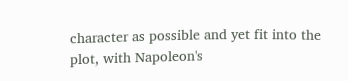character as possible and yet fit into the plot, with Napoleon's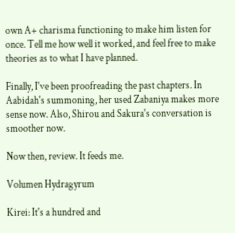own A+ charisma functioning to make him listen for once. Tell me how well it worked, and feel free to make theories as to what I have planned.

Finally, I've been proofreading the past chapters. In Aabidah's summoning, her used Zabaniya makes more sense now. Also, Shirou and Sakura's conversation is smoother now.

Now then, review. It feeds me.

Volumen Hydragyrum

Kirei: It's a hundred and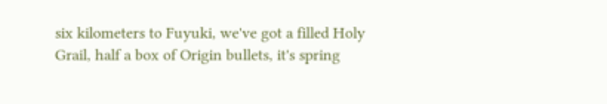six kilometers to Fuyuki, we've got a filled Holy Grail, half a box of Origin bullets, it's spring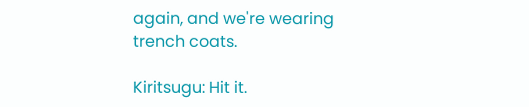again, and we're wearing trench coats.

Kiritsugu: Hit it.